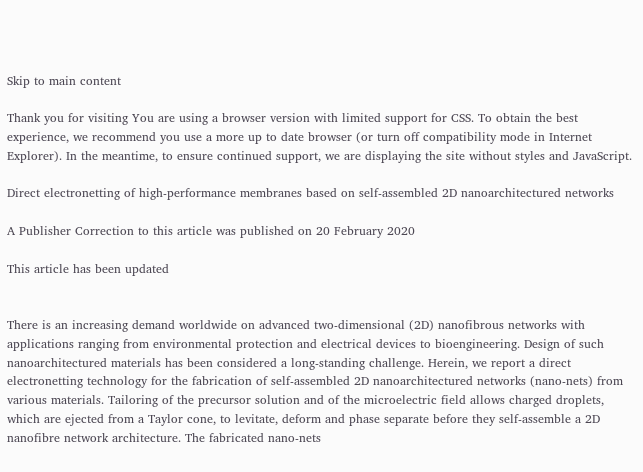Skip to main content

Thank you for visiting You are using a browser version with limited support for CSS. To obtain the best experience, we recommend you use a more up to date browser (or turn off compatibility mode in Internet Explorer). In the meantime, to ensure continued support, we are displaying the site without styles and JavaScript.

Direct electronetting of high-performance membranes based on self-assembled 2D nanoarchitectured networks

A Publisher Correction to this article was published on 20 February 2020

This article has been updated


There is an increasing demand worldwide on advanced two-dimensional (2D) nanofibrous networks with applications ranging from environmental protection and electrical devices to bioengineering. Design of such nanoarchitectured materials has been considered a long-standing challenge. Herein, we report a direct electronetting technology for the fabrication of self-assembled 2D nanoarchitectured networks (nano-nets) from various materials. Tailoring of the precursor solution and of the microelectric field allows charged droplets, which are ejected from a Taylor cone, to levitate, deform and phase separate before they self-assemble a 2D nanofibre network architecture. The fabricated nano-nets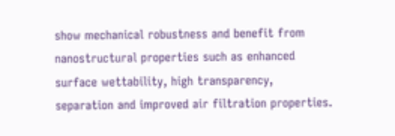show mechanical robustness and benefit from nanostructural properties such as enhanced surface wettability, high transparency, separation and improved air filtration properties.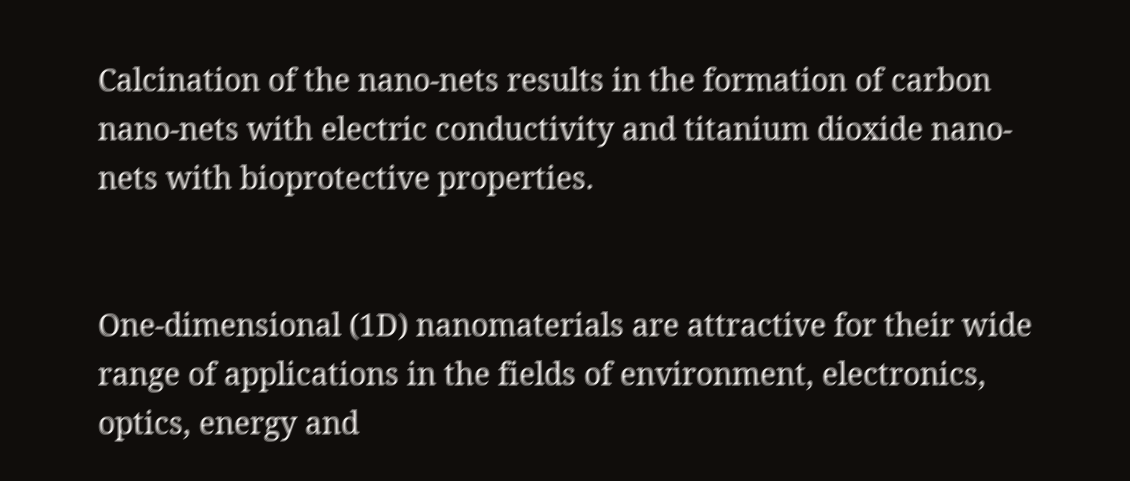Calcination of the nano-nets results in the formation of carbon nano-nets with electric conductivity and titanium dioxide nano-nets with bioprotective properties.


One-dimensional (1D) nanomaterials are attractive for their wide range of applications in the fields of environment, electronics, optics, energy and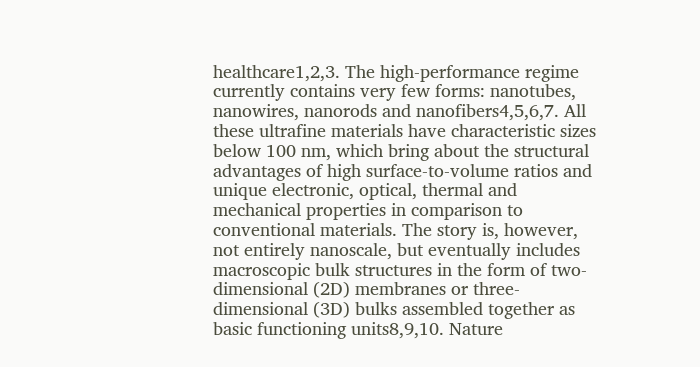healthcare1,2,3. The high-performance regime currently contains very few forms: nanotubes, nanowires, nanorods and nanofibers4,5,6,7. All these ultrafine materials have characteristic sizes below 100 nm, which bring about the structural advantages of high surface-to-volume ratios and unique electronic, optical, thermal and mechanical properties in comparison to conventional materials. The story is, however, not entirely nanoscale, but eventually includes macroscopic bulk structures in the form of two-dimensional (2D) membranes or three-dimensional (3D) bulks assembled together as basic functioning units8,9,10. Nature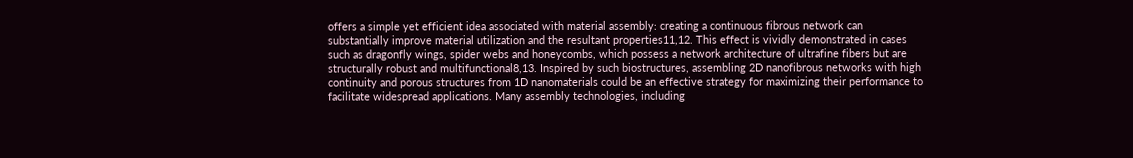offers a simple yet efficient idea associated with material assembly: creating a continuous fibrous network can substantially improve material utilization and the resultant properties11,12. This effect is vividly demonstrated in cases such as dragonfly wings, spider webs and honeycombs, which possess a network architecture of ultrafine fibers but are structurally robust and multifunctional8,13. Inspired by such biostructures, assembling 2D nanofibrous networks with high continuity and porous structures from 1D nanomaterials could be an effective strategy for maximizing their performance to facilitate widespread applications. Many assembly technologies, including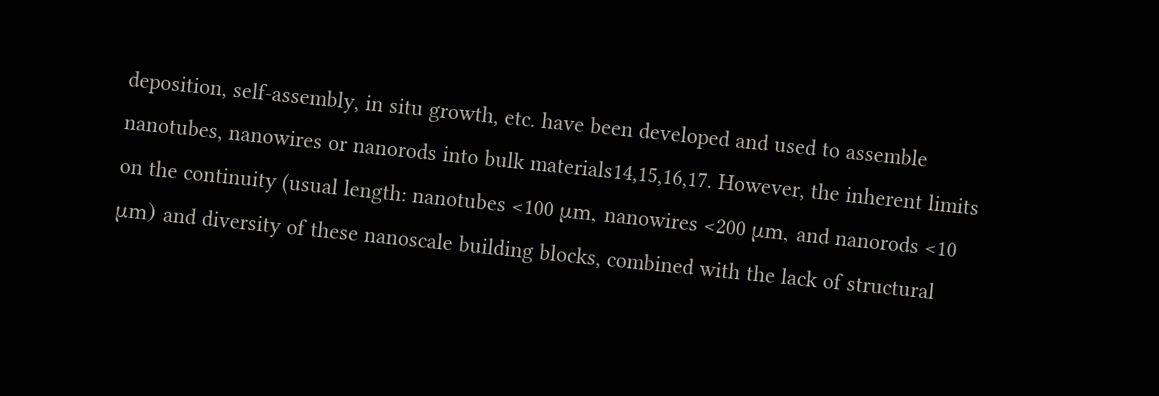deposition, self-assembly, in situ growth, etc. have been developed and used to assemble nanotubes, nanowires or nanorods into bulk materials14,15,16,17. However, the inherent limits on the continuity (usual length: nanotubes <100 μm, nanowires <200 μm, and nanorods <10 μm) and diversity of these nanoscale building blocks, combined with the lack of structural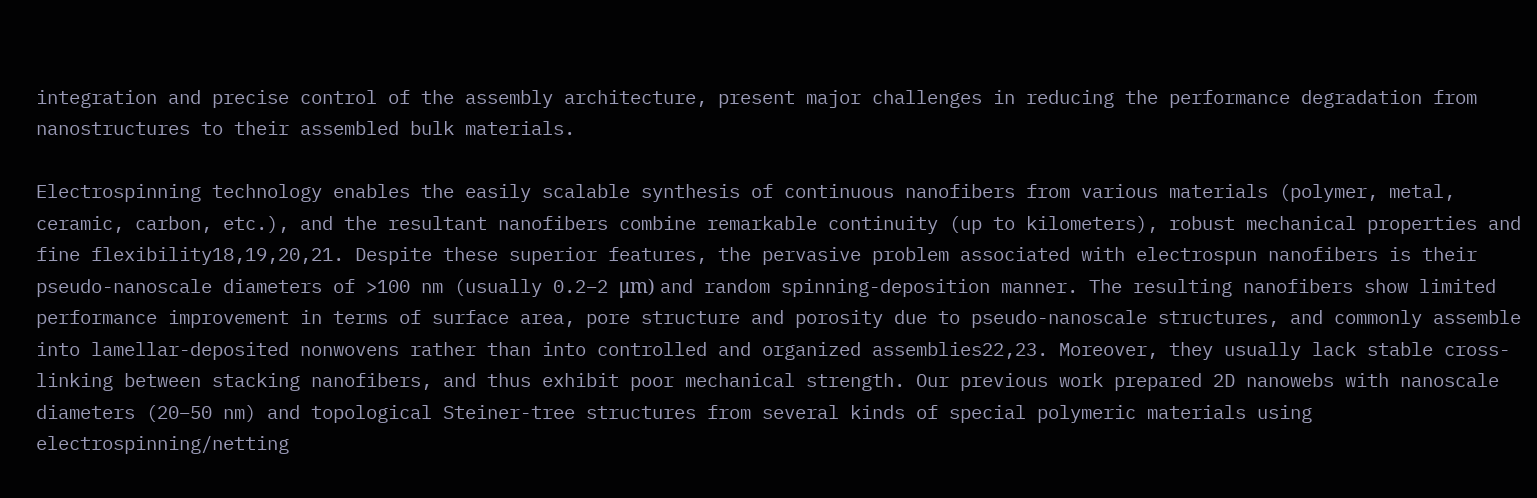integration and precise control of the assembly architecture, present major challenges in reducing the performance degradation from nanostructures to their assembled bulk materials.

Electrospinning technology enables the easily scalable synthesis of continuous nanofibers from various materials (polymer, metal, ceramic, carbon, etc.), and the resultant nanofibers combine remarkable continuity (up to kilometers), robust mechanical properties and fine flexibility18,19,20,21. Despite these superior features, the pervasive problem associated with electrospun nanofibers is their pseudo-nanoscale diameters of >100 nm (usually 0.2–2 μm) and random spinning-deposition manner. The resulting nanofibers show limited performance improvement in terms of surface area, pore structure and porosity due to pseudo-nanoscale structures, and commonly assemble into lamellar-deposited nonwovens rather than into controlled and organized assemblies22,23. Moreover, they usually lack stable cross-linking between stacking nanofibers, and thus exhibit poor mechanical strength. Our previous work prepared 2D nanowebs with nanoscale diameters (20–50 nm) and topological Steiner-tree structures from several kinds of special polymeric materials using electrospinning/netting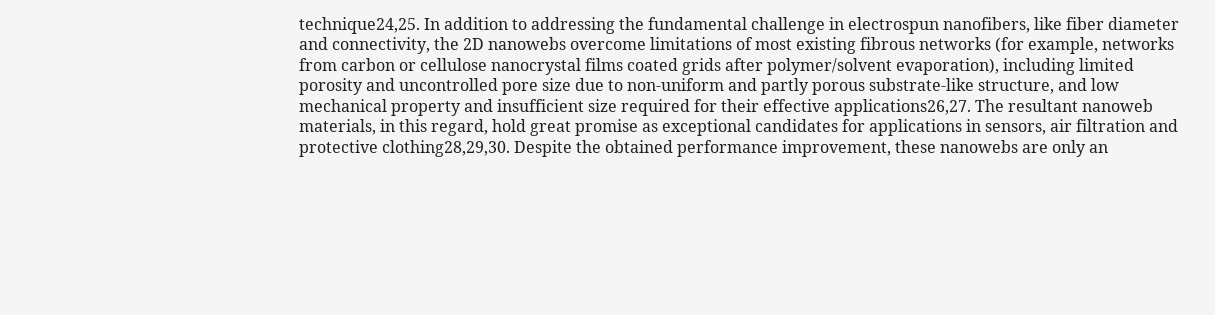technique24,25. In addition to addressing the fundamental challenge in electrospun nanofibers, like fiber diameter and connectivity, the 2D nanowebs overcome limitations of most existing fibrous networks (for example, networks from carbon or cellulose nanocrystal films coated grids after polymer/solvent evaporation), including limited porosity and uncontrolled pore size due to non-uniform and partly porous substrate-like structure, and low mechanical property and insufficient size required for their effective applications26,27. The resultant nanoweb materials, in this regard, hold great promise as exceptional candidates for applications in sensors, air filtration and protective clothing28,29,30. Despite the obtained performance improvement, these nanowebs are only an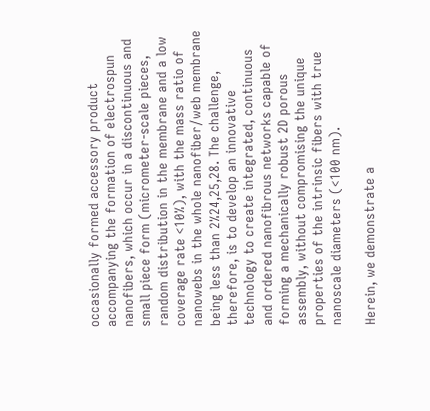occasionally formed accessory product accompanying the formation of electrospun nanofibers, which occur in a discontinuous and small piece form (micrometer-scale pieces, random distribution in the membrane and a low coverage rate <10%), with the mass ratio of nanowebs in the whole nanofiber/web membrane being less than 2%24,25,28. The challenge, therefore, is to develop an innovative technology to create integrated, continuous and ordered nanofibrous networks capable of forming a mechanically robust 2D porous assembly, without compromising the unique properties of the intrinsic fibers with true nanoscale diameters (<100 nm).

Herein, we demonstrate a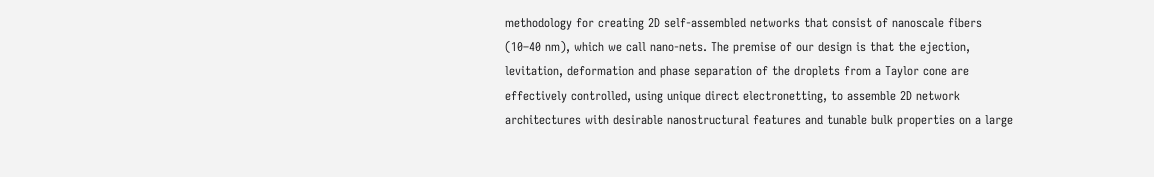methodology for creating 2D self-assembled networks that consist of nanoscale fibers (10–40 nm), which we call nano-nets. The premise of our design is that the ejection, levitation, deformation and phase separation of the droplets from a Taylor cone are effectively controlled, using unique direct electronetting, to assemble 2D network architectures with desirable nanostructural features and tunable bulk properties on a large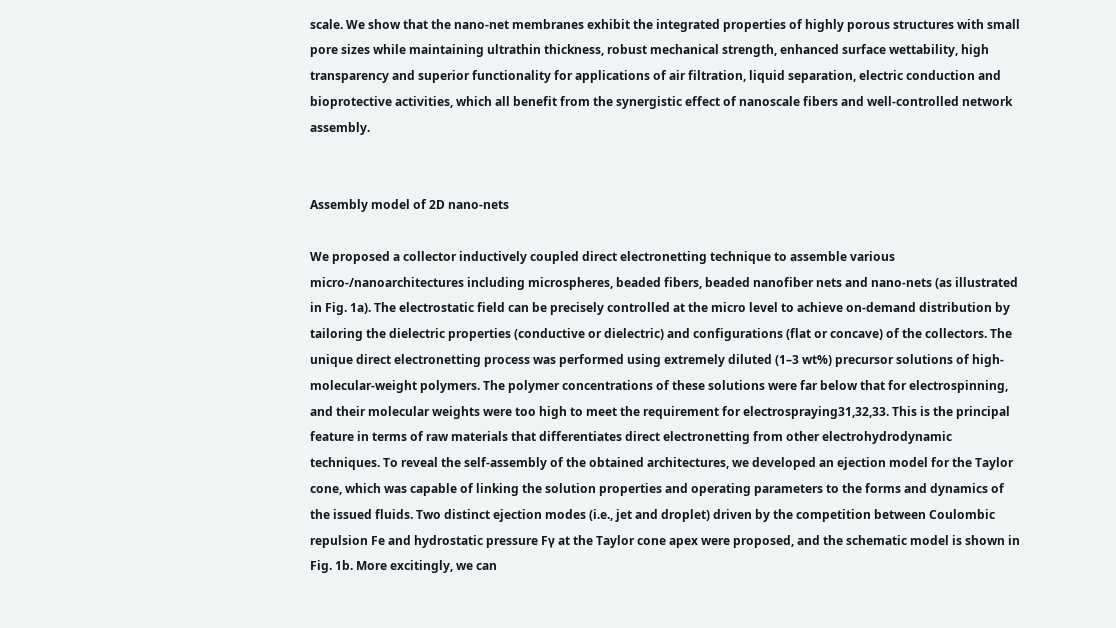scale. We show that the nano-net membranes exhibit the integrated properties of highly porous structures with small pore sizes while maintaining ultrathin thickness, robust mechanical strength, enhanced surface wettability, high transparency and superior functionality for applications of air filtration, liquid separation, electric conduction and bioprotective activities, which all benefit from the synergistic effect of nanoscale fibers and well-controlled network assembly.


Assembly model of 2D nano-nets

We proposed a collector inductively coupled direct electronetting technique to assemble various micro-/nanoarchitectures including microspheres, beaded fibers, beaded nanofiber nets and nano-nets (as illustrated in Fig. 1a). The electrostatic field can be precisely controlled at the micro level to achieve on-demand distribution by tailoring the dielectric properties (conductive or dielectric) and configurations (flat or concave) of the collectors. The unique direct electronetting process was performed using extremely diluted (1–3 wt%) precursor solutions of high-molecular-weight polymers. The polymer concentrations of these solutions were far below that for electrospinning, and their molecular weights were too high to meet the requirement for electrospraying31,32,33. This is the principal feature in terms of raw materials that differentiates direct electronetting from other electrohydrodynamic techniques. To reveal the self-assembly of the obtained architectures, we developed an ejection model for the Taylor cone, which was capable of linking the solution properties and operating parameters to the forms and dynamics of the issued fluids. Two distinct ejection modes (i.e., jet and droplet) driven by the competition between Coulombic repulsion Fe and hydrostatic pressure Fγ at the Taylor cone apex were proposed, and the schematic model is shown in Fig. 1b. More excitingly, we can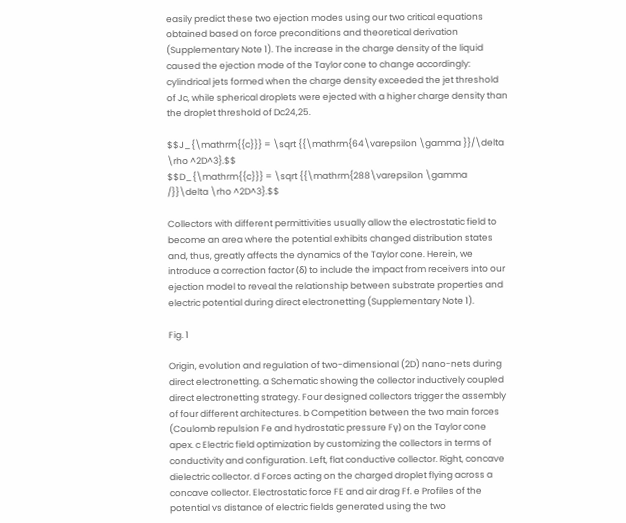easily predict these two ejection modes using our two critical equations obtained based on force preconditions and theoretical derivation (Supplementary Note 1). The increase in the charge density of the liquid caused the ejection mode of the Taylor cone to change accordingly: cylindrical jets formed when the charge density exceeded the jet threshold of Jc, while spherical droplets were ejected with a higher charge density than the droplet threshold of Dc24,25.

$$J_{\mathrm{{c}}} = \sqrt {{\mathrm{64\varepsilon \gamma }}/\delta \rho ^2D^3}.$$
$$D_{\mathrm{{c}}} = \sqrt {{\mathrm{288\varepsilon \gamma /}}\delta \rho ^2D^3}.$$

Collectors with different permittivities usually allow the electrostatic field to become an area where the potential exhibits changed distribution states and, thus, greatly affects the dynamics of the Taylor cone. Herein, we introduce a correction factor (δ) to include the impact from receivers into our ejection model to reveal the relationship between substrate properties and electric potential during direct electronetting (Supplementary Note 1).

Fig. 1

Origin, evolution and regulation of two-dimensional (2D) nano-nets during direct electronetting. a Schematic showing the collector inductively coupled direct electronetting strategy. Four designed collectors trigger the assembly of four different architectures. b Competition between the two main forces (Coulomb repulsion Fe and hydrostatic pressure Fγ) on the Taylor cone apex. c Electric field optimization by customizing the collectors in terms of conductivity and configuration. Left, flat conductive collector. Right, concave dielectric collector. d Forces acting on the charged droplet flying across a concave collector. Electrostatic force FE and air drag Ff. e Profiles of the potential vs distance of electric fields generated using the two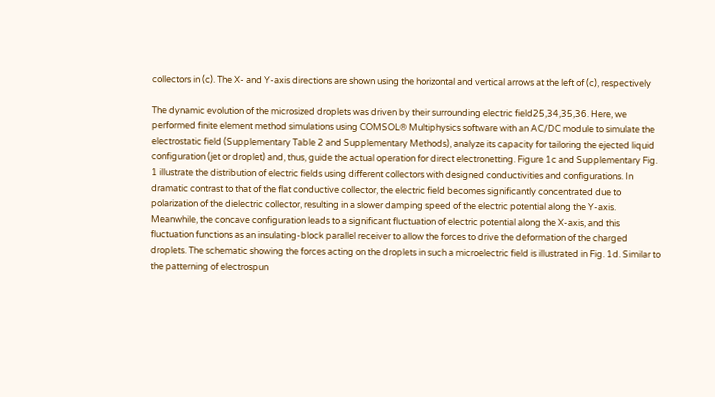collectors in (c). The X- and Y-axis directions are shown using the horizontal and vertical arrows at the left of (c), respectively

The dynamic evolution of the microsized droplets was driven by their surrounding electric field25,34,35,36. Here, we performed finite element method simulations using COMSOL® Multiphysics software with an AC/DC module to simulate the electrostatic field (Supplementary Table 2 and Supplementary Methods), analyze its capacity for tailoring the ejected liquid configuration (jet or droplet) and, thus, guide the actual operation for direct electronetting. Figure 1c and Supplementary Fig. 1 illustrate the distribution of electric fields using different collectors with designed conductivities and configurations. In dramatic contrast to that of the flat conductive collector, the electric field becomes significantly concentrated due to polarization of the dielectric collector, resulting in a slower damping speed of the electric potential along the Y-axis. Meanwhile, the concave configuration leads to a significant fluctuation of electric potential along the X-axis, and this fluctuation functions as an insulating-block parallel receiver to allow the forces to drive the deformation of the charged droplets. The schematic showing the forces acting on the droplets in such a microelectric field is illustrated in Fig. 1d. Similar to the patterning of electrospun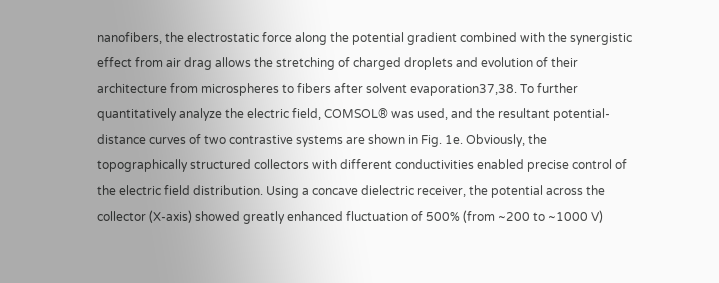nanofibers, the electrostatic force along the potential gradient combined with the synergistic effect from air drag allows the stretching of charged droplets and evolution of their architecture from microspheres to fibers after solvent evaporation37,38. To further quantitatively analyze the electric field, COMSOL® was used, and the resultant potential-distance curves of two contrastive systems are shown in Fig. 1e. Obviously, the topographically structured collectors with different conductivities enabled precise control of the electric field distribution. Using a concave dielectric receiver, the potential across the collector (X-axis) showed greatly enhanced fluctuation of 500% (from ~200 to ~1000 V)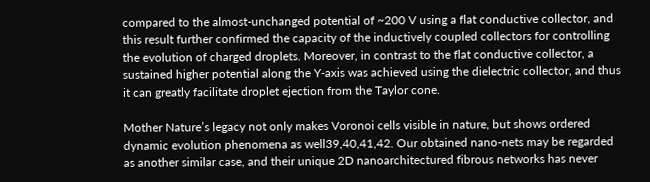compared to the almost-unchanged potential of ~200 V using a flat conductive collector, and this result further confirmed the capacity of the inductively coupled collectors for controlling the evolution of charged droplets. Moreover, in contrast to the flat conductive collector, a sustained higher potential along the Y-axis was achieved using the dielectric collector, and thus it can greatly facilitate droplet ejection from the Taylor cone.

Mother Nature’s legacy not only makes Voronoi cells visible in nature, but shows ordered dynamic evolution phenomena as well39,40,41,42. Our obtained nano-nets may be regarded as another similar case, and their unique 2D nanoarchitectured fibrous networks has never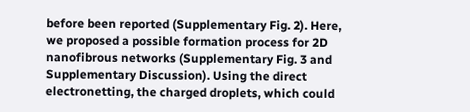before been reported (Supplementary Fig. 2). Here, we proposed a possible formation process for 2D nanofibrous networks (Supplementary Fig. 3 and Supplementary Discussion). Using the direct electronetting, the charged droplets, which could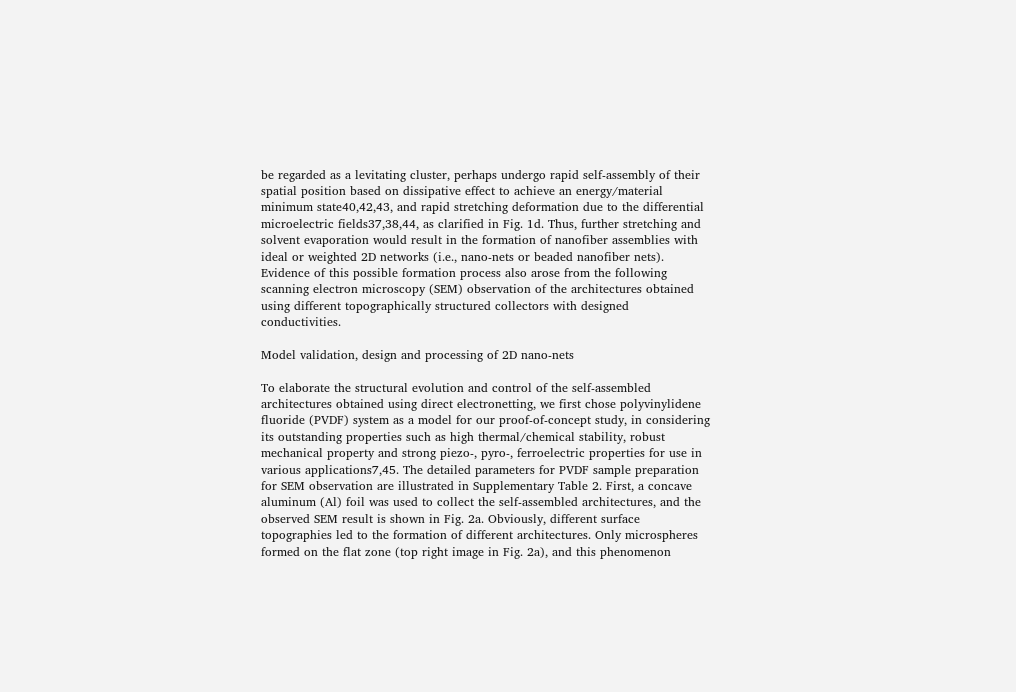be regarded as a levitating cluster, perhaps undergo rapid self-assembly of their spatial position based on dissipative effect to achieve an energy/material minimum state40,42,43, and rapid stretching deformation due to the differential microelectric fields37,38,44, as clarified in Fig. 1d. Thus, further stretching and solvent evaporation would result in the formation of nanofiber assemblies with ideal or weighted 2D networks (i.e., nano-nets or beaded nanofiber nets). Evidence of this possible formation process also arose from the following scanning electron microscopy (SEM) observation of the architectures obtained using different topographically structured collectors with designed conductivities.

Model validation, design and processing of 2D nano-nets

To elaborate the structural evolution and control of the self-assembled architectures obtained using direct electronetting, we first chose polyvinylidene fluoride (PVDF) system as a model for our proof-of-concept study, in considering its outstanding properties such as high thermal/chemical stability, robust mechanical property and strong piezo-, pyro-, ferroelectric properties for use in various applications7,45. The detailed parameters for PVDF sample preparation for SEM observation are illustrated in Supplementary Table 2. First, a concave aluminum (Al) foil was used to collect the self-assembled architectures, and the observed SEM result is shown in Fig. 2a. Obviously, different surface topographies led to the formation of different architectures. Only microspheres formed on the flat zone (top right image in Fig. 2a), and this phenomenon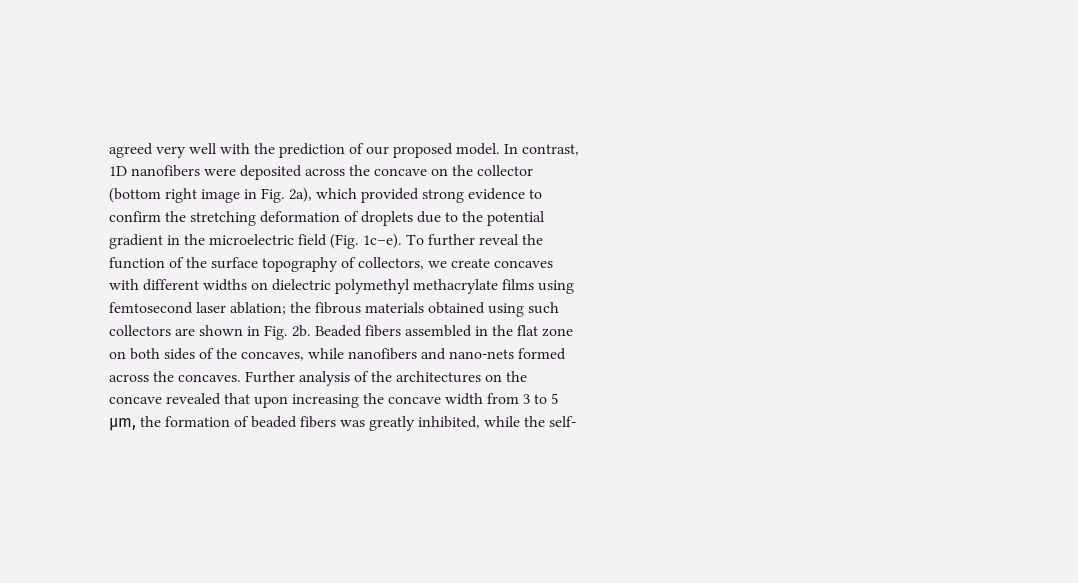agreed very well with the prediction of our proposed model. In contrast, 1D nanofibers were deposited across the concave on the collector (bottom right image in Fig. 2a), which provided strong evidence to confirm the stretching deformation of droplets due to the potential gradient in the microelectric field (Fig. 1c–e). To further reveal the function of the surface topography of collectors, we create concaves with different widths on dielectric polymethyl methacrylate films using femtosecond laser ablation; the fibrous materials obtained using such collectors are shown in Fig. 2b. Beaded fibers assembled in the flat zone on both sides of the concaves, while nanofibers and nano-nets formed across the concaves. Further analysis of the architectures on the concave revealed that upon increasing the concave width from 3 to 5 μm, the formation of beaded fibers was greatly inhibited, while the self-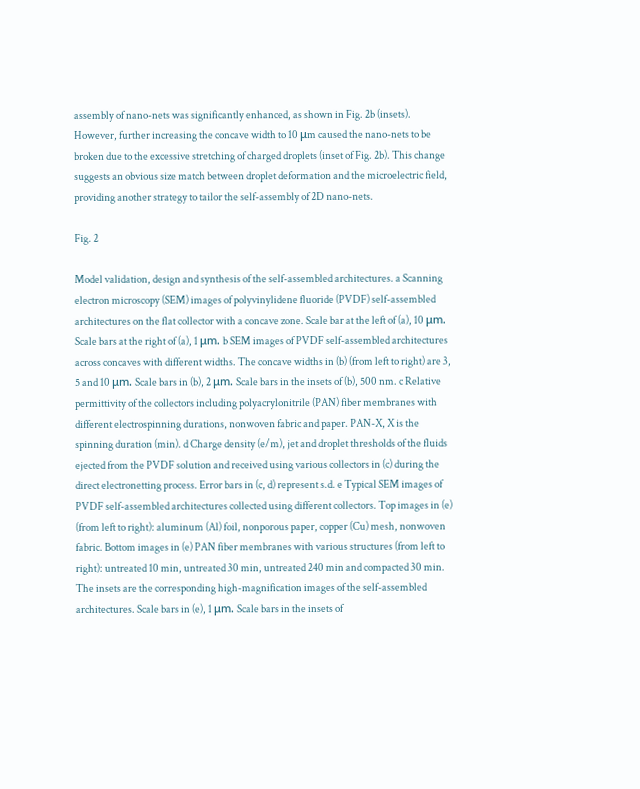assembly of nano-nets was significantly enhanced, as shown in Fig. 2b (insets). However, further increasing the concave width to 10 μm caused the nano-nets to be broken due to the excessive stretching of charged droplets (inset of Fig. 2b). This change suggests an obvious size match between droplet deformation and the microelectric field, providing another strategy to tailor the self-assembly of 2D nano-nets.

Fig. 2

Model validation, design and synthesis of the self-assembled architectures. a Scanning electron microscopy (SEM) images of polyvinylidene fluoride (PVDF) self-assembled architectures on the flat collector with a concave zone. Scale bar at the left of (a), 10 μm. Scale bars at the right of (a), 1 μm. b SEM images of PVDF self-assembled architectures across concaves with different widths. The concave widths in (b) (from left to right) are 3, 5 and 10 μm. Scale bars in (b), 2 μm. Scale bars in the insets of (b), 500 nm. c Relative permittivity of the collectors including polyacrylonitrile (PAN) fiber membranes with different electrospinning durations, nonwoven fabric and paper. PAN-X, X is the spinning duration (min). d Charge density (e/m), jet and droplet thresholds of the fluids ejected from the PVDF solution and received using various collectors in (c) during the direct electronetting process. Error bars in (c, d) represent s.d. e Typical SEM images of PVDF self-assembled architectures collected using different collectors. Top images in (e) (from left to right): aluminum (Al) foil, nonporous paper, copper (Cu) mesh, nonwoven fabric. Bottom images in (e) PAN fiber membranes with various structures (from left to right): untreated 10 min, untreated 30 min, untreated 240 min and compacted 30 min. The insets are the corresponding high-magnification images of the self-assembled architectures. Scale bars in (e), 1 μm. Scale bars in the insets of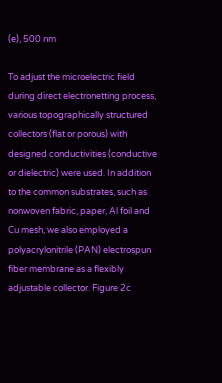(e), 500 nm

To adjust the microelectric field during direct electronetting process, various topographically structured collectors (flat or porous) with designed conductivities (conductive or dielectric) were used. In addition to the common substrates, such as nonwoven fabric, paper, Al foil and Cu mesh, we also employed a polyacrylonitrile (PAN) electrospun fiber membrane as a flexibly adjustable collector. Figure 2c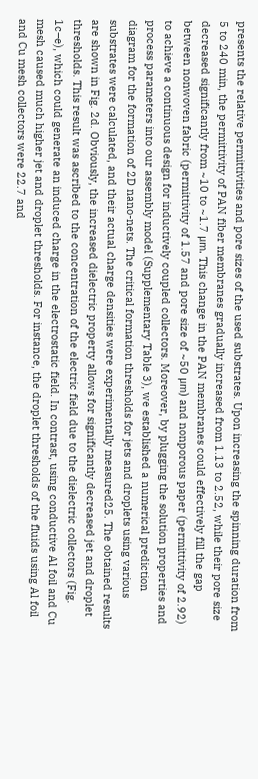presents the relative permittivities and pore sizes of the used substrates. Upon increasing the spinning duration from 5 to 240 min, the permittivity of PAN fiber membranes gradually increased from 1.13 to 2.52, while their pore size decreased significantly from ~10 to ~1.7 μm. This change in the PAN membranes could effectively fill the gap between nonwoven fabric (permittivity of 1.57 and pore size of ~50 μm) and nonporous paper (permittivity of 2.92) to achieve a continuous design for inductively coupled collectors. Moreover, by plugging the solution properties and process parameters into our assembly model (Supplementary Table 3), we established a numerical prediction diagram for the formation of 2D nano-nets. The critical formation thresholds for jets and droplets using various substrates were calculated, and their actual charge densities were experimentally measured25. The obtained results are shown in Fig. 2d. Obviously, the increased dielectric property allows for significantly decreased jet and droplet thresholds. This result was ascribed to the concentration of the electric field due to the dielectric collectors (Fig. 1c–e), which could generate an induced charge in the electrostatic field. In contrast, using conductive Al foil and Cu mesh caused much higher jet and droplet thresholds. For instance, the droplet thresholds of the fluids using Al foil and Cu mesh collectors were 22.7 and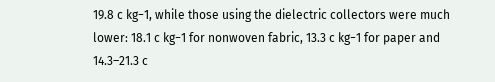19.8 c kg−1, while those using the dielectric collectors were much lower: 18.1 c kg−1 for nonwoven fabric, 13.3 c kg−1 for paper and 14.3–21.3 c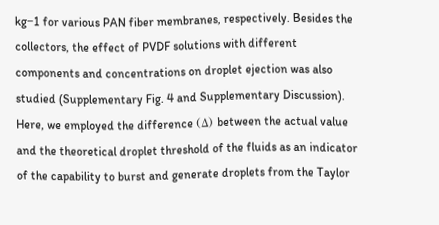kg−1 for various PAN fiber membranes, respectively. Besides the collectors, the effect of PVDF solutions with different components and concentrations on droplet ejection was also studied (Supplementary Fig. 4 and Supplementary Discussion). Here, we employed the difference (Δ) between the actual value and the theoretical droplet threshold of the fluids as an indicator of the capability to burst and generate droplets from the Taylor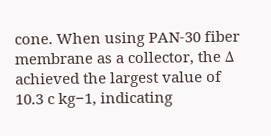cone. When using PAN-30 fiber membrane as a collector, the Δ achieved the largest value of 10.3 c kg−1, indicating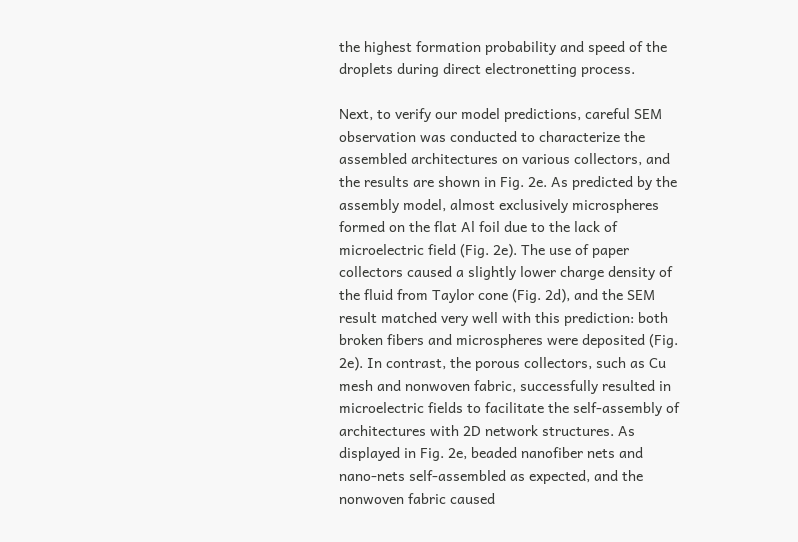the highest formation probability and speed of the droplets during direct electronetting process.

Next, to verify our model predictions, careful SEM observation was conducted to characterize the assembled architectures on various collectors, and the results are shown in Fig. 2e. As predicted by the assembly model, almost exclusively microspheres formed on the flat Al foil due to the lack of microelectric field (Fig. 2e). The use of paper collectors caused a slightly lower charge density of the fluid from Taylor cone (Fig. 2d), and the SEM result matched very well with this prediction: both broken fibers and microspheres were deposited (Fig. 2e). In contrast, the porous collectors, such as Cu mesh and nonwoven fabric, successfully resulted in microelectric fields to facilitate the self-assembly of architectures with 2D network structures. As displayed in Fig. 2e, beaded nanofiber nets and nano-nets self-assembled as expected, and the nonwoven fabric caused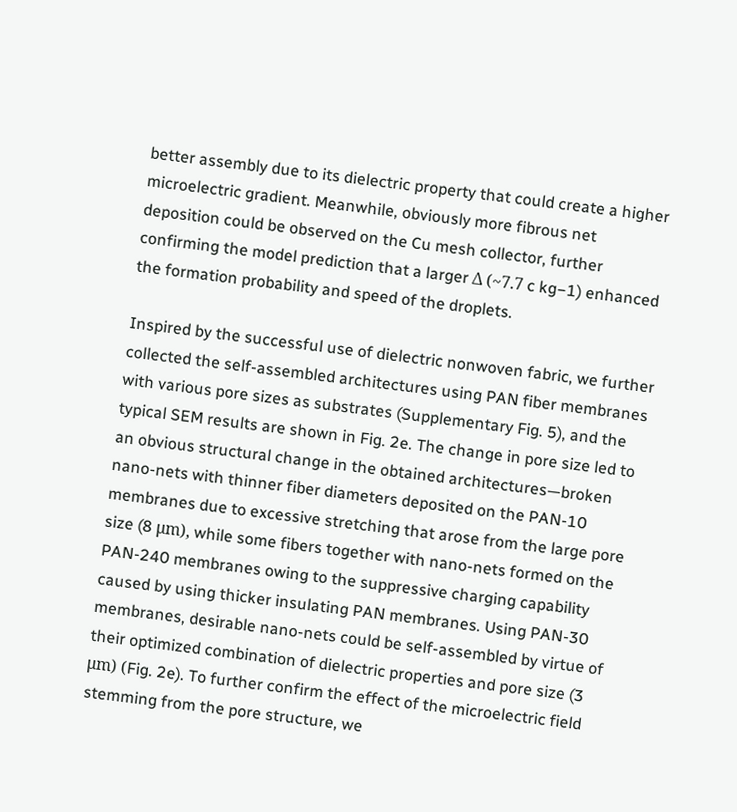better assembly due to its dielectric property that could create a higher microelectric gradient. Meanwhile, obviously more fibrous net deposition could be observed on the Cu mesh collector, further confirming the model prediction that a larger Δ (~7.7 c kg−1) enhanced the formation probability and speed of the droplets.

Inspired by the successful use of dielectric nonwoven fabric, we further collected the self-assembled architectures using PAN fiber membranes with various pore sizes as substrates (Supplementary Fig. 5), and the typical SEM results are shown in Fig. 2e. The change in pore size led to an obvious structural change in the obtained architectures—broken nano-nets with thinner fiber diameters deposited on the PAN-10 membranes due to excessive stretching that arose from the large pore size (8 μm), while some fibers together with nano-nets formed on the PAN-240 membranes owing to the suppressive charging capability caused by using thicker insulating PAN membranes. Using PAN-30 membranes, desirable nano-nets could be self-assembled by virtue of their optimized combination of dielectric properties and pore size (3 μm) (Fig. 2e). To further confirm the effect of the microelectric field stemming from the pore structure, we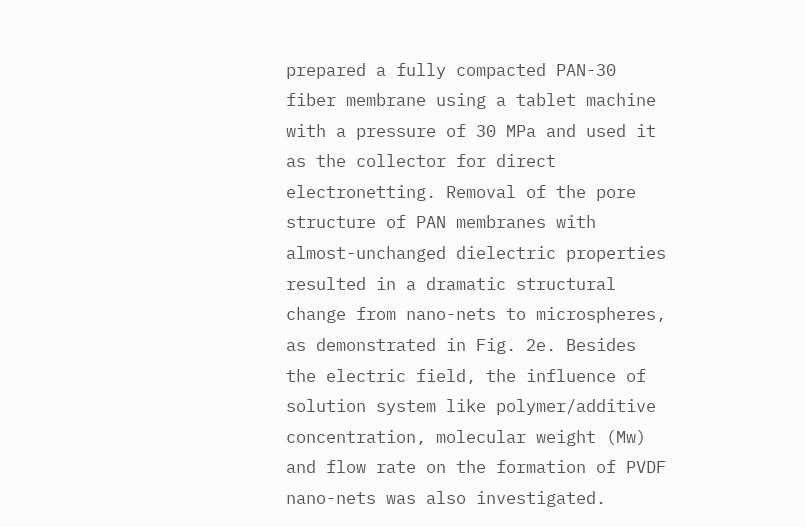prepared a fully compacted PAN-30 fiber membrane using a tablet machine with a pressure of 30 MPa and used it as the collector for direct electronetting. Removal of the pore structure of PAN membranes with almost-unchanged dielectric properties resulted in a dramatic structural change from nano-nets to microspheres, as demonstrated in Fig. 2e. Besides the electric field, the influence of solution system like polymer/additive concentration, molecular weight (Mw) and flow rate on the formation of PVDF nano-nets was also investigated.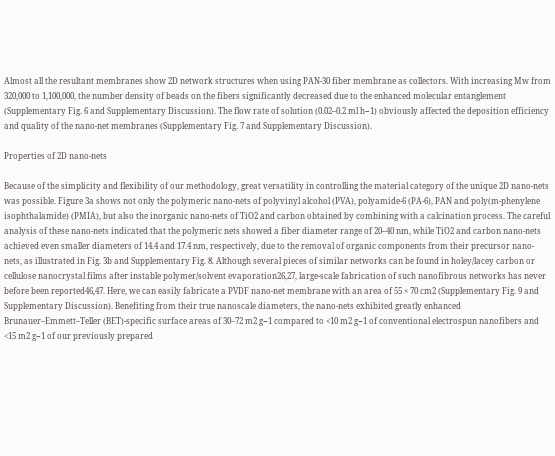Almost all the resultant membranes show 2D network structures when using PAN-30 fiber membrane as collectors. With increasing Mw from 320,000 to 1,100,000, the number density of beads on the fibers significantly decreased due to the enhanced molecular entanglement (Supplementary Fig. 6 and Supplementary Discussion). The flow rate of solution (0.02–0.2 ml h−1) obviously affected the deposition efficiency and quality of the nano-net membranes (Supplementary Fig. 7 and Supplementary Discussion).

Properties of 2D nano-nets

Because of the simplicity and flexibility of our methodology, great versatility in controlling the material category of the unique 2D nano-nets was possible. Figure 3a shows not only the polymeric nano-nets of polyvinyl alcohol (PVA), polyamide-6 (PA-6), PAN and poly(m-phenylene isophthalamide) (PMIA), but also the inorganic nano-nets of TiO2 and carbon obtained by combining with a calcination process. The careful analysis of these nano-nets indicated that the polymeric nets showed a fiber diameter range of 20–40 nm, while TiO2 and carbon nano-nets achieved even smaller diameters of 14.4 and 17.4 nm, respectively, due to the removal of organic components from their precursor nano-nets, as illustrated in Fig. 3b and Supplementary Fig. 8. Although several pieces of similar networks can be found in holey/lacey carbon or cellulose nanocrystal films after instable polymer/solvent evaporation26,27, large-scale fabrication of such nanofibrous networks has never before been reported46,47. Here, we can easily fabricate a PVDF nano-net membrane with an area of 55 × 70 cm2 (Supplementary Fig. 9 and Supplementary Discussion). Benefiting from their true nanoscale diameters, the nano-nets exhibited greatly enhanced Brunauer–Emmett–Teller (BET)-specific surface areas of 30–72 m2 g−1 compared to <10 m2 g−1 of conventional electrospun nanofibers and <15 m2 g−1 of our previously prepared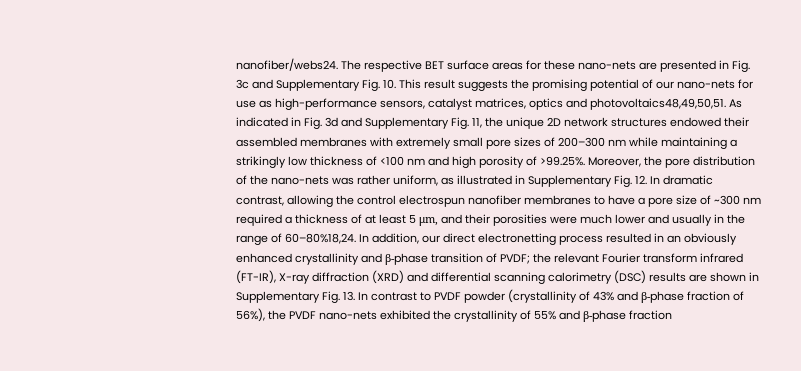nanofiber/webs24. The respective BET surface areas for these nano-nets are presented in Fig. 3c and Supplementary Fig. 10. This result suggests the promising potential of our nano-nets for use as high-performance sensors, catalyst matrices, optics and photovoltaics48,49,50,51. As indicated in Fig. 3d and Supplementary Fig. 11, the unique 2D network structures endowed their assembled membranes with extremely small pore sizes of 200–300 nm while maintaining a strikingly low thickness of <100 nm and high porosity of >99.25%. Moreover, the pore distribution of the nano-nets was rather uniform, as illustrated in Supplementary Fig. 12. In dramatic contrast, allowing the control electrospun nanofiber membranes to have a pore size of ~300 nm required a thickness of at least 5 μm, and their porosities were much lower and usually in the range of 60–80%18,24. In addition, our direct electronetting process resulted in an obviously enhanced crystallinity and β-phase transition of PVDF; the relevant Fourier transform infrared (FT-IR), X-ray diffraction (XRD) and differential scanning calorimetry (DSC) results are shown in Supplementary Fig. 13. In contrast to PVDF powder (crystallinity of 43% and β-phase fraction of 56%), the PVDF nano-nets exhibited the crystallinity of 55% and β-phase fraction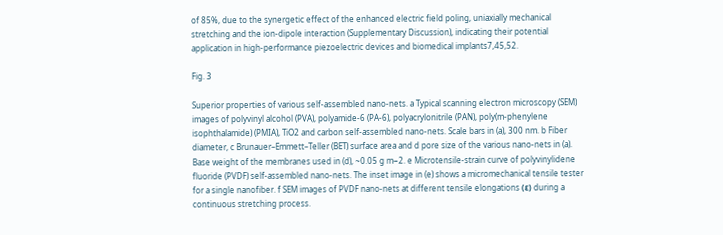of 85%, due to the synergetic effect of the enhanced electric field poling, uniaxially mechanical stretching and the ion-dipole interaction (Supplementary Discussion), indicating their potential application in high-performance piezoelectric devices and biomedical implants7,45,52.

Fig. 3

Superior properties of various self-assembled nano-nets. a Typical scanning electron microscopy (SEM) images of polyvinyl alcohol (PVA), polyamide-6 (PA-6), polyacrylonitrile (PAN), poly(m-phenylene isophthalamide) (PMIA), TiO2 and carbon self-assembled nano-nets. Scale bars in (a), 300 nm. b Fiber diameter, c Brunauer–Emmett–Teller (BET) surface area and d pore size of the various nano-nets in (a). Base weight of the membranes used in (d), ~0.05 g m−2. e Microtensile-strain curve of polyvinylidene fluoride (PVDF) self-assembled nano-nets. The inset image in (e) shows a micromechanical tensile tester for a single nanofiber. f SEM images of PVDF nano-nets at different tensile elongations (ε) during a continuous stretching process.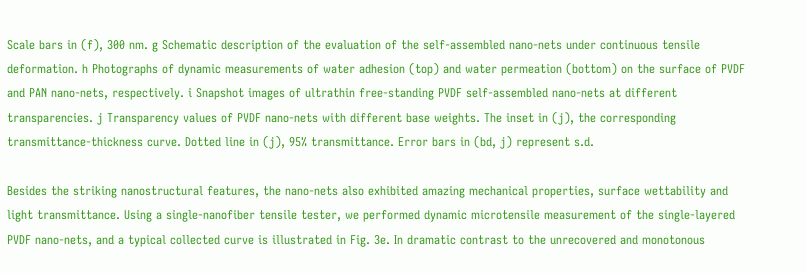Scale bars in (f), 300 nm. g Schematic description of the evaluation of the self-assembled nano-nets under continuous tensile deformation. h Photographs of dynamic measurements of water adhesion (top) and water permeation (bottom) on the surface of PVDF and PAN nano-nets, respectively. i Snapshot images of ultrathin free-standing PVDF self-assembled nano-nets at different transparencies. j Transparency values of PVDF nano-nets with different base weights. The inset in (j), the corresponding transmittance-thickness curve. Dotted line in (j), 95% transmittance. Error bars in (bd, j) represent s.d.

Besides the striking nanostructural features, the nano-nets also exhibited amazing mechanical properties, surface wettability and light transmittance. Using a single-nanofiber tensile tester, we performed dynamic microtensile measurement of the single-layered PVDF nano-nets, and a typical collected curve is illustrated in Fig. 3e. In dramatic contrast to the unrecovered and monotonous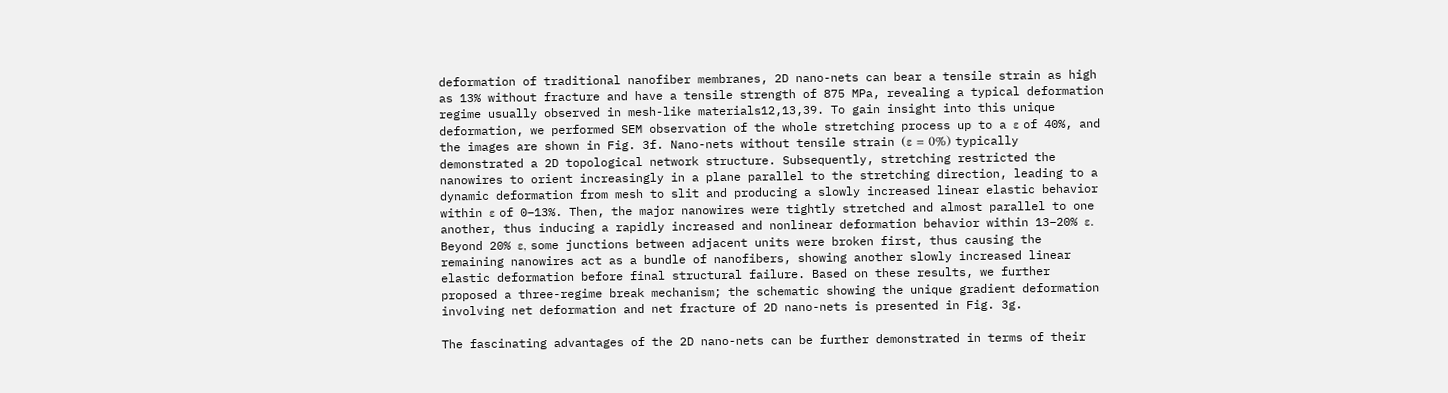deformation of traditional nanofiber membranes, 2D nano-nets can bear a tensile strain as high as 13% without fracture and have a tensile strength of 875 MPa, revealing a typical deformation regime usually observed in mesh-like materials12,13,39. To gain insight into this unique deformation, we performed SEM observation of the whole stretching process up to a ε of 40%, and the images are shown in Fig. 3f. Nano-nets without tensile strain (ε = 0%) typically demonstrated a 2D topological network structure. Subsequently, stretching restricted the nanowires to orient increasingly in a plane parallel to the stretching direction, leading to a dynamic deformation from mesh to slit and producing a slowly increased linear elastic behavior within ε of 0–13%. Then, the major nanowires were tightly stretched and almost parallel to one another, thus inducing a rapidly increased and nonlinear deformation behavior within 13–20% ε. Beyond 20% ε, some junctions between adjacent units were broken first, thus causing the remaining nanowires act as a bundle of nanofibers, showing another slowly increased linear elastic deformation before final structural failure. Based on these results, we further proposed a three-regime break mechanism; the schematic showing the unique gradient deformation involving net deformation and net fracture of 2D nano-nets is presented in Fig. 3g.

The fascinating advantages of the 2D nano-nets can be further demonstrated in terms of their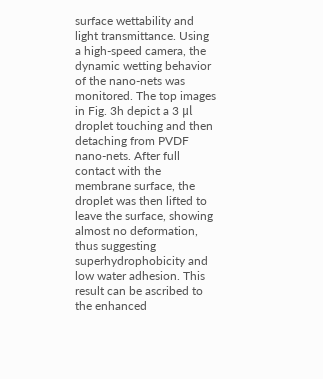surface wettability and light transmittance. Using a high-speed camera, the dynamic wetting behavior of the nano-nets was monitored. The top images in Fig. 3h depict a 3 μl droplet touching and then detaching from PVDF nano-nets. After full contact with the membrane surface, the droplet was then lifted to leave the surface, showing almost no deformation, thus suggesting superhydrophobicity and low water adhesion. This result can be ascribed to the enhanced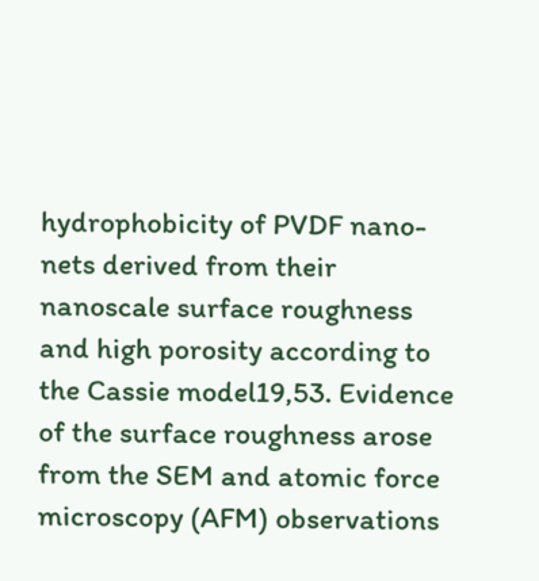hydrophobicity of PVDF nano-nets derived from their nanoscale surface roughness and high porosity according to the Cassie model19,53. Evidence of the surface roughness arose from the SEM and atomic force microscopy (AFM) observations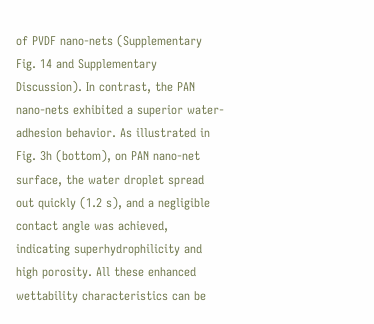of PVDF nano-nets (Supplementary Fig. 14 and Supplementary Discussion). In contrast, the PAN nano-nets exhibited a superior water-adhesion behavior. As illustrated in Fig. 3h (bottom), on PAN nano-net surface, the water droplet spread out quickly (1.2 s), and a negligible contact angle was achieved, indicating superhydrophilicity and high porosity. All these enhanced wettability characteristics can be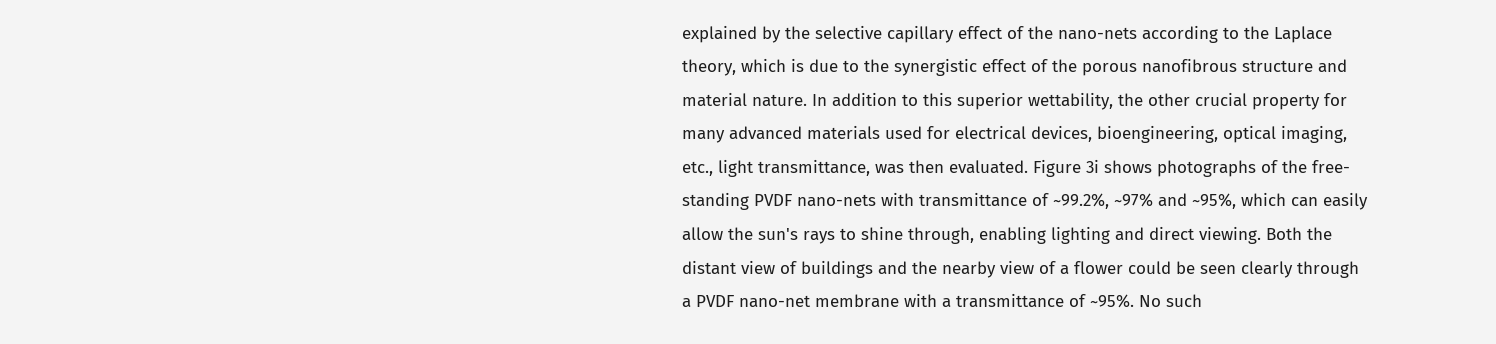explained by the selective capillary effect of the nano-nets according to the Laplace theory, which is due to the synergistic effect of the porous nanofibrous structure and material nature. In addition to this superior wettability, the other crucial property for many advanced materials used for electrical devices, bioengineering, optical imaging, etc., light transmittance, was then evaluated. Figure 3i shows photographs of the free-standing PVDF nano-nets with transmittance of ~99.2%, ~97% and ~95%, which can easily allow the sun's rays to shine through, enabling lighting and direct viewing. Both the distant view of buildings and the nearby view of a flower could be seen clearly through a PVDF nano-net membrane with a transmittance of ~95%. No such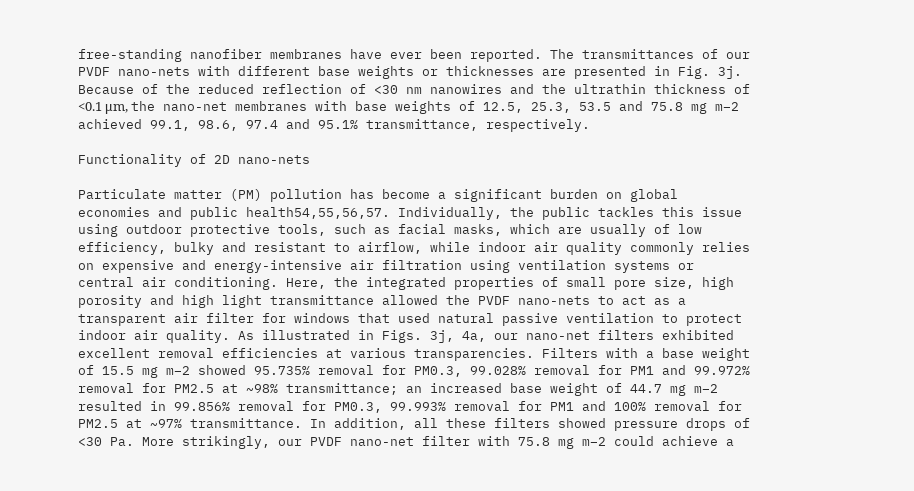free-standing nanofiber membranes have ever been reported. The transmittances of our PVDF nano-nets with different base weights or thicknesses are presented in Fig. 3j. Because of the reduced reflection of <30 nm nanowires and the ultrathin thickness of <0.1 μm, the nano-net membranes with base weights of 12.5, 25.3, 53.5 and 75.8 mg m−2 achieved 99.1, 98.6, 97.4 and 95.1% transmittance, respectively.

Functionality of 2D nano-nets

Particulate matter (PM) pollution has become a significant burden on global economies and public health54,55,56,57. Individually, the public tackles this issue using outdoor protective tools, such as facial masks, which are usually of low efficiency, bulky and resistant to airflow, while indoor air quality commonly relies on expensive and energy-intensive air filtration using ventilation systems or central air conditioning. Here, the integrated properties of small pore size, high porosity and high light transmittance allowed the PVDF nano-nets to act as a transparent air filter for windows that used natural passive ventilation to protect indoor air quality. As illustrated in Figs. 3j, 4a, our nano-net filters exhibited excellent removal efficiencies at various transparencies. Filters with a base weight of 15.5 mg m−2 showed 95.735% removal for PM0.3, 99.028% removal for PM1 and 99.972% removal for PM2.5 at ~98% transmittance; an increased base weight of 44.7 mg m−2 resulted in 99.856% removal for PM0.3, 99.993% removal for PM1 and 100% removal for PM2.5 at ~97% transmittance. In addition, all these filters showed pressure drops of <30 Pa. More strikingly, our PVDF nano-net filter with 75.8 mg m−2 could achieve a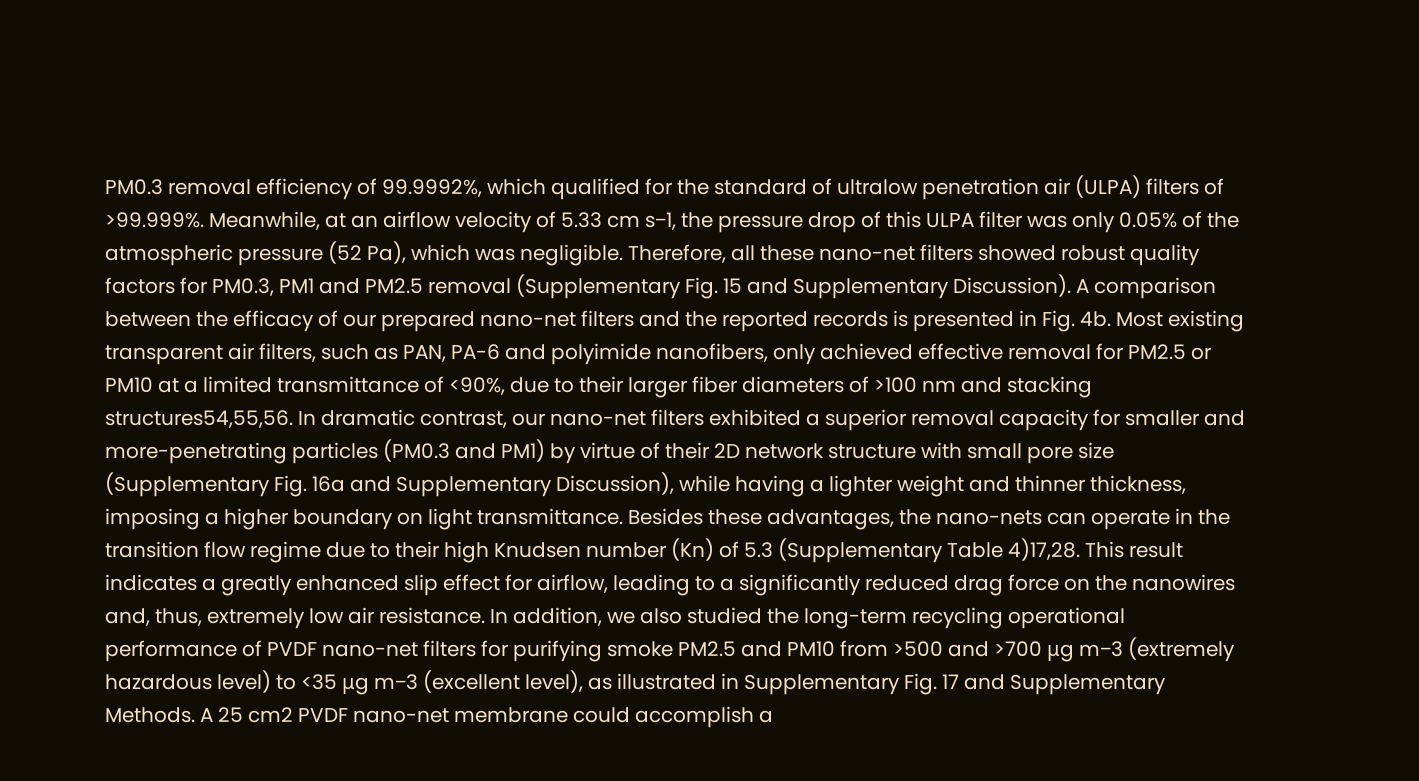PM0.3 removal efficiency of 99.9992%, which qualified for the standard of ultralow penetration air (ULPA) filters of >99.999%. Meanwhile, at an airflow velocity of 5.33 cm s−1, the pressure drop of this ULPA filter was only 0.05% of the atmospheric pressure (52 Pa), which was negligible. Therefore, all these nano-net filters showed robust quality factors for PM0.3, PM1 and PM2.5 removal (Supplementary Fig. 15 and Supplementary Discussion). A comparison between the efficacy of our prepared nano-net filters and the reported records is presented in Fig. 4b. Most existing transparent air filters, such as PAN, PA-6 and polyimide nanofibers, only achieved effective removal for PM2.5 or PM10 at a limited transmittance of <90%, due to their larger fiber diameters of >100 nm and stacking structures54,55,56. In dramatic contrast, our nano-net filters exhibited a superior removal capacity for smaller and more-penetrating particles (PM0.3 and PM1) by virtue of their 2D network structure with small pore size (Supplementary Fig. 16a and Supplementary Discussion), while having a lighter weight and thinner thickness, imposing a higher boundary on light transmittance. Besides these advantages, the nano-nets can operate in the transition flow regime due to their high Knudsen number (Kn) of 5.3 (Supplementary Table 4)17,28. This result indicates a greatly enhanced slip effect for airflow, leading to a significantly reduced drag force on the nanowires and, thus, extremely low air resistance. In addition, we also studied the long-term recycling operational performance of PVDF nano-net filters for purifying smoke PM2.5 and PM10 from >500 and >700 μg m−3 (extremely hazardous level) to <35 μg m−3 (excellent level), as illustrated in Supplementary Fig. 17 and Supplementary Methods. A 25 cm2 PVDF nano-net membrane could accomplish a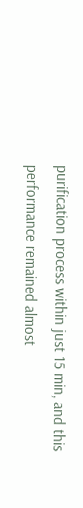purification process within just 15 min, and this performance remained almost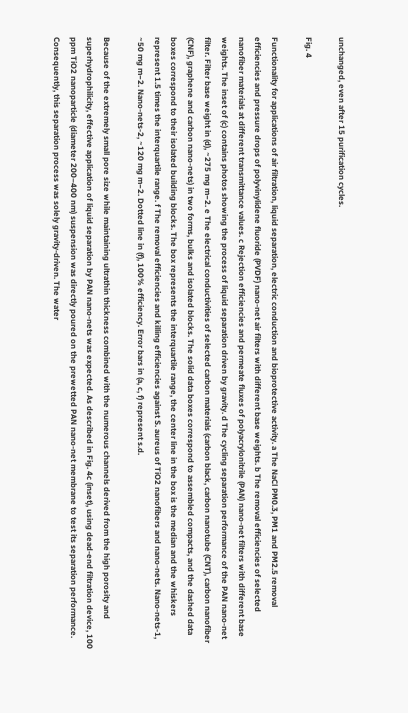unchanged, even after 15 purification cycles.

Fig. 4

Functionality for applications of air filtration, liquid separation, electric conduction and bioprotective activity. a The NaCl PM0.3, PM1 and PM2.5 removal efficiencies and pressure drops of polyvinylidene fluoride (PVDF) nano-net air filters with different base weights. b The removal efficiencies of selected nanofiber materials at different transmittance values. c Rejection efficiencies and permeate fluxes of polyacrylonitrile (PAN) nano-net filters with different base weights. The inset of (c) contains photos showing the process of liquid separation driven by gravity. d The cycling separation performance of the PAN nano-net filter. Filter base weight in (d), ~275 mg m−2. e The electrical conductivities of selected carbon materials (carbon black, carbon nanotube (CNT), carbon nanofiber (CNF), graphene and carbon nano-nets) in two forms, bulks and isolated blocks. The solid data boxes correspond to assembled compacts, and the dashed data boxes correspond to their isolated building blocks. The box represents the interquartile range, the center line in the box is the median and the whiskers represent 1.5 times the interquartile range. f The removal efficiencies and killing efficiencies against S. aureus of TiO2 nanofibers and nano-nets. Nano-nets-1, ~50 mg m−2. Nano-nets-2, ~120 mg m−2. Dotted line in (f), 100% efficiency. Error bars in (a, c, f) represent s.d.

Because of the extremely small pore size while maintaining ultrathin thickness combined with the numerous channels derived from the high porosity and superhydrophilicity, effective application of liquid separation by PAN nano-nets was expected. As described in Fig. 4c (inset), using dead-end filtration device, 100 ppm TiO2 nanoparticle (diameter 200–400 nm) suspension was directly poured on the prewetted PAN nano-net membrane to test its separation performance. Consequently, this separation process was solely gravity-driven. The water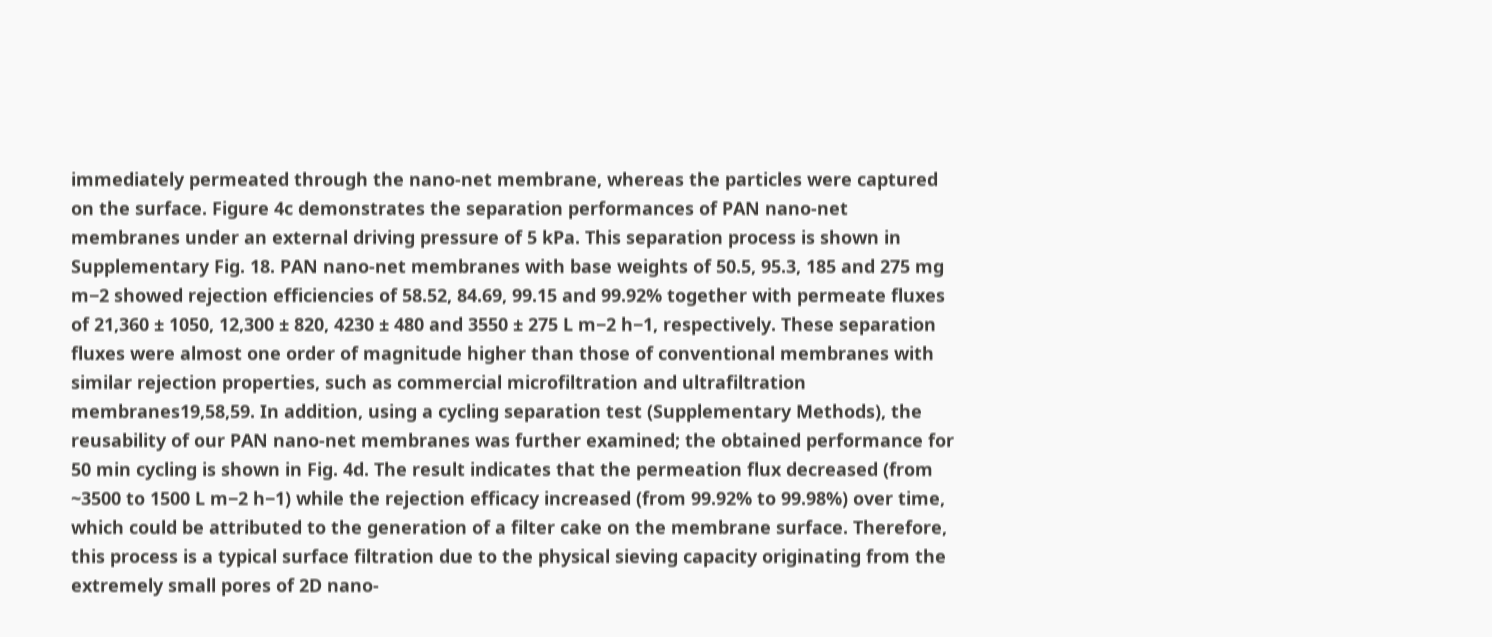immediately permeated through the nano-net membrane, whereas the particles were captured on the surface. Figure 4c demonstrates the separation performances of PAN nano-net membranes under an external driving pressure of 5 kPa. This separation process is shown in Supplementary Fig. 18. PAN nano-net membranes with base weights of 50.5, 95.3, 185 and 275 mg m−2 showed rejection efficiencies of 58.52, 84.69, 99.15 and 99.92% together with permeate fluxes of 21,360 ± 1050, 12,300 ± 820, 4230 ± 480 and 3550 ± 275 L m−2 h−1, respectively. These separation fluxes were almost one order of magnitude higher than those of conventional membranes with similar rejection properties, such as commercial microfiltration and ultrafiltration membranes19,58,59. In addition, using a cycling separation test (Supplementary Methods), the reusability of our PAN nano-net membranes was further examined; the obtained performance for 50 min cycling is shown in Fig. 4d. The result indicates that the permeation flux decreased (from ~3500 to 1500 L m−2 h−1) while the rejection efficacy increased (from 99.92% to 99.98%) over time, which could be attributed to the generation of a filter cake on the membrane surface. Therefore, this process is a typical surface filtration due to the physical sieving capacity originating from the extremely small pores of 2D nano-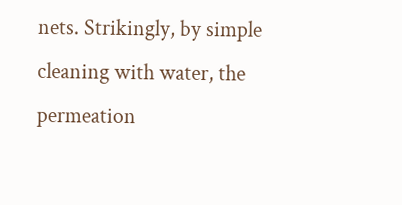nets. Strikingly, by simple cleaning with water, the permeation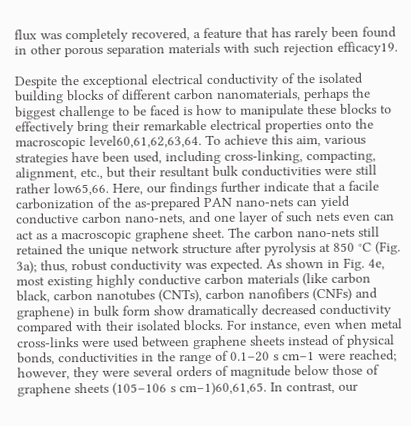flux was completely recovered, a feature that has rarely been found in other porous separation materials with such rejection efficacy19.

Despite the exceptional electrical conductivity of the isolated building blocks of different carbon nanomaterials, perhaps the biggest challenge to be faced is how to manipulate these blocks to effectively bring their remarkable electrical properties onto the macroscopic level60,61,62,63,64. To achieve this aim, various strategies have been used, including cross-linking, compacting, alignment, etc., but their resultant bulk conductivities were still rather low65,66. Here, our findings further indicate that a facile carbonization of the as-prepared PAN nano-nets can yield conductive carbon nano-nets, and one layer of such nets even can act as a macroscopic graphene sheet. The carbon nano-nets still retained the unique network structure after pyrolysis at 850 °C (Fig. 3a); thus, robust conductivity was expected. As shown in Fig. 4e, most existing highly conductive carbon materials (like carbon black, carbon nanotubes (CNTs), carbon nanofibers (CNFs) and graphene) in bulk form show dramatically decreased conductivity compared with their isolated blocks. For instance, even when metal cross-links were used between graphene sheets instead of physical bonds, conductivities in the range of 0.1–20 s cm−1 were reached; however, they were several orders of magnitude below those of graphene sheets (105–106 s cm−1)60,61,65. In contrast, our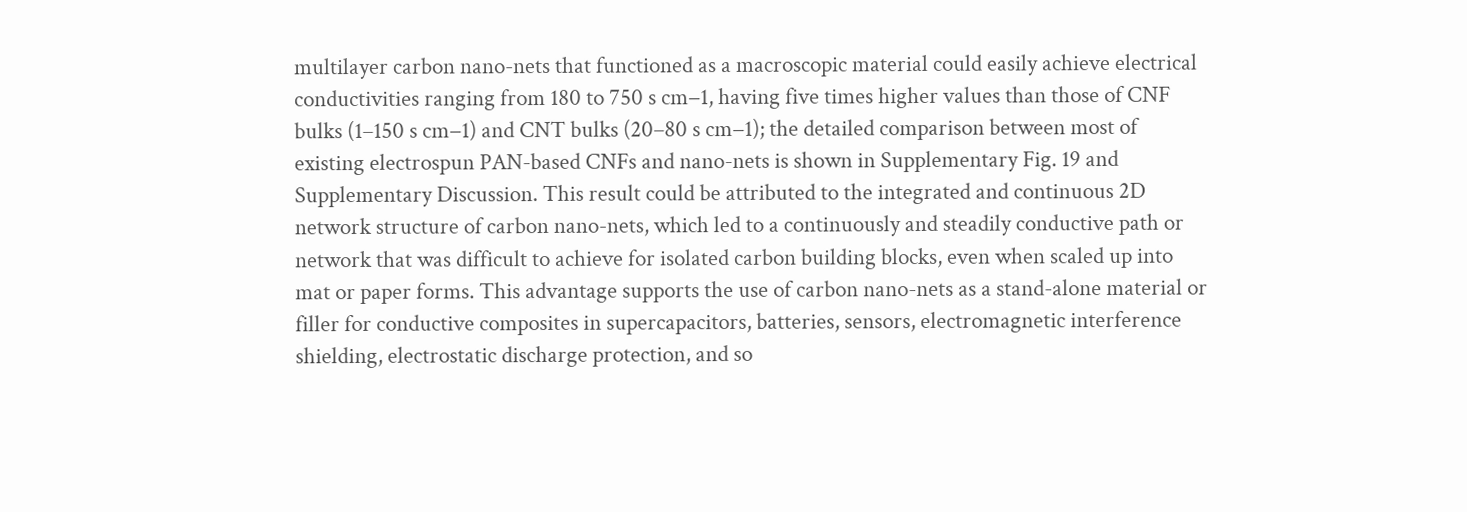multilayer carbon nano-nets that functioned as a macroscopic material could easily achieve electrical conductivities ranging from 180 to 750 s cm−1, having five times higher values than those of CNF bulks (1–150 s cm−1) and CNT bulks (20–80 s cm−1); the detailed comparison between most of existing electrospun PAN-based CNFs and nano-nets is shown in Supplementary Fig. 19 and Supplementary Discussion. This result could be attributed to the integrated and continuous 2D network structure of carbon nano-nets, which led to a continuously and steadily conductive path or network that was difficult to achieve for isolated carbon building blocks, even when scaled up into mat or paper forms. This advantage supports the use of carbon nano-nets as a stand-alone material or filler for conductive composites in supercapacitors, batteries, sensors, electromagnetic interference shielding, electrostatic discharge protection, and so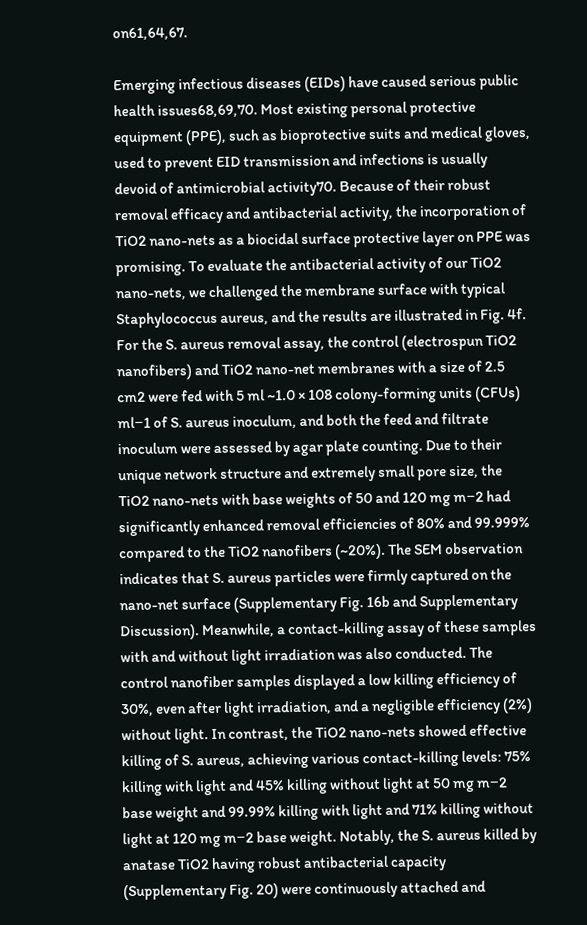on61,64,67.

Emerging infectious diseases (EIDs) have caused serious public health issues68,69,70. Most existing personal protective equipment (PPE), such as bioprotective suits and medical gloves, used to prevent EID transmission and infections is usually devoid of antimicrobial activity70. Because of their robust removal efficacy and antibacterial activity, the incorporation of TiO2 nano-nets as a biocidal surface protective layer on PPE was promising. To evaluate the antibacterial activity of our TiO2 nano-nets, we challenged the membrane surface with typical Staphylococcus aureus, and the results are illustrated in Fig. 4f. For the S. aureus removal assay, the control (electrospun TiO2 nanofibers) and TiO2 nano-net membranes with a size of 2.5 cm2 were fed with 5 ml ~1.0 × 108 colony-forming units (CFUs) ml−1 of S. aureus inoculum, and both the feed and filtrate inoculum were assessed by agar plate counting. Due to their unique network structure and extremely small pore size, the TiO2 nano-nets with base weights of 50 and 120 mg m−2 had significantly enhanced removal efficiencies of 80% and 99.999% compared to the TiO2 nanofibers (~20%). The SEM observation indicates that S. aureus particles were firmly captured on the nano-net surface (Supplementary Fig. 16b and Supplementary Discussion). Meanwhile, a contact-killing assay of these samples with and without light irradiation was also conducted. The control nanofiber samples displayed a low killing efficiency of 30%, even after light irradiation, and a negligible efficiency (2%) without light. In contrast, the TiO2 nano-nets showed effective killing of S. aureus, achieving various contact-killing levels: 75% killing with light and 45% killing without light at 50 mg m−2 base weight and 99.99% killing with light and 71% killing without light at 120 mg m−2 base weight. Notably, the S. aureus killed by anatase TiO2 having robust antibacterial capacity (Supplementary Fig. 20) were continuously attached and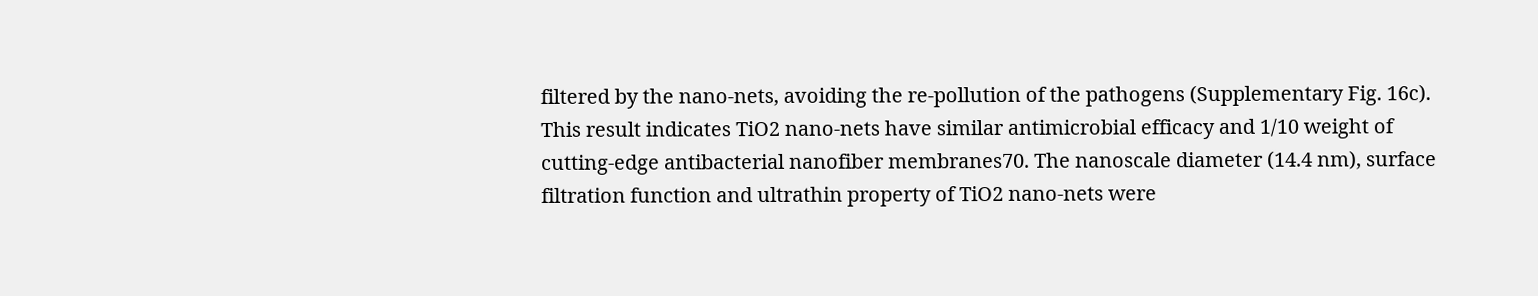filtered by the nano-nets, avoiding the re-pollution of the pathogens (Supplementary Fig. 16c). This result indicates TiO2 nano-nets have similar antimicrobial efficacy and 1/10 weight of cutting-edge antibacterial nanofiber membranes70. The nanoscale diameter (14.4 nm), surface filtration function and ultrathin property of TiO2 nano-nets were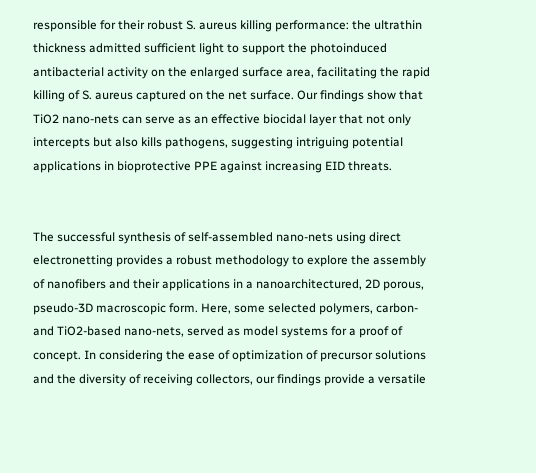responsible for their robust S. aureus killing performance: the ultrathin thickness admitted sufficient light to support the photoinduced antibacterial activity on the enlarged surface area, facilitating the rapid killing of S. aureus captured on the net surface. Our findings show that TiO2 nano-nets can serve as an effective biocidal layer that not only intercepts but also kills pathogens, suggesting intriguing potential applications in bioprotective PPE against increasing EID threats.


The successful synthesis of self-assembled nano-nets using direct electronetting provides a robust methodology to explore the assembly of nanofibers and their applications in a nanoarchitectured, 2D porous, pseudo-3D macroscopic form. Here, some selected polymers, carbon- and TiO2-based nano-nets, served as model systems for a proof of concept. In considering the ease of optimization of precursor solutions and the diversity of receiving collectors, our findings provide a versatile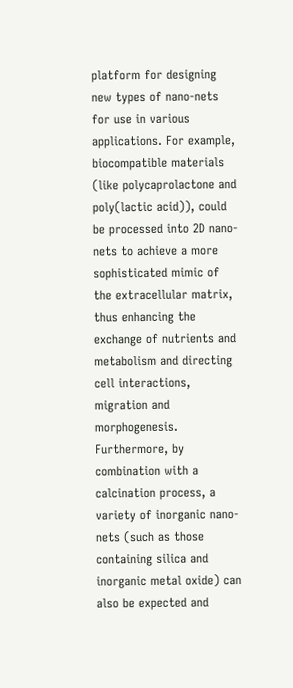platform for designing new types of nano-nets for use in various applications. For example, biocompatible materials (like polycaprolactone and poly(lactic acid)), could be processed into 2D nano-nets to achieve a more sophisticated mimic of the extracellular matrix, thus enhancing the exchange of nutrients and metabolism and directing cell interactions, migration and morphogenesis. Furthermore, by combination with a calcination process, a variety of inorganic nano-nets (such as those containing silica and inorganic metal oxide) can also be expected and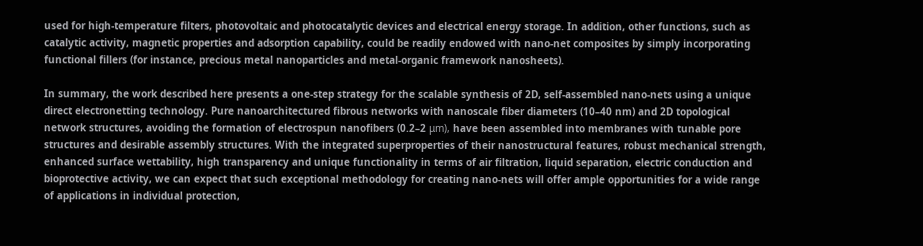used for high-temperature filters, photovoltaic and photocatalytic devices and electrical energy storage. In addition, other functions, such as catalytic activity, magnetic properties and adsorption capability, could be readily endowed with nano-net composites by simply incorporating functional fillers (for instance, precious metal nanoparticles and metal-organic framework nanosheets).

In summary, the work described here presents a one-step strategy for the scalable synthesis of 2D, self-assembled nano-nets using a unique direct electronetting technology. Pure nanoarchitectured fibrous networks with nanoscale fiber diameters (10–40 nm) and 2D topological network structures, avoiding the formation of electrospun nanofibers (0.2–2 μm), have been assembled into membranes with tunable pore structures and desirable assembly structures. With the integrated superproperties of their nanostructural features, robust mechanical strength, enhanced surface wettability, high transparency and unique functionality in terms of air filtration, liquid separation, electric conduction and bioprotective activity, we can expect that such exceptional methodology for creating nano-nets will offer ample opportunities for a wide range of applications in individual protection,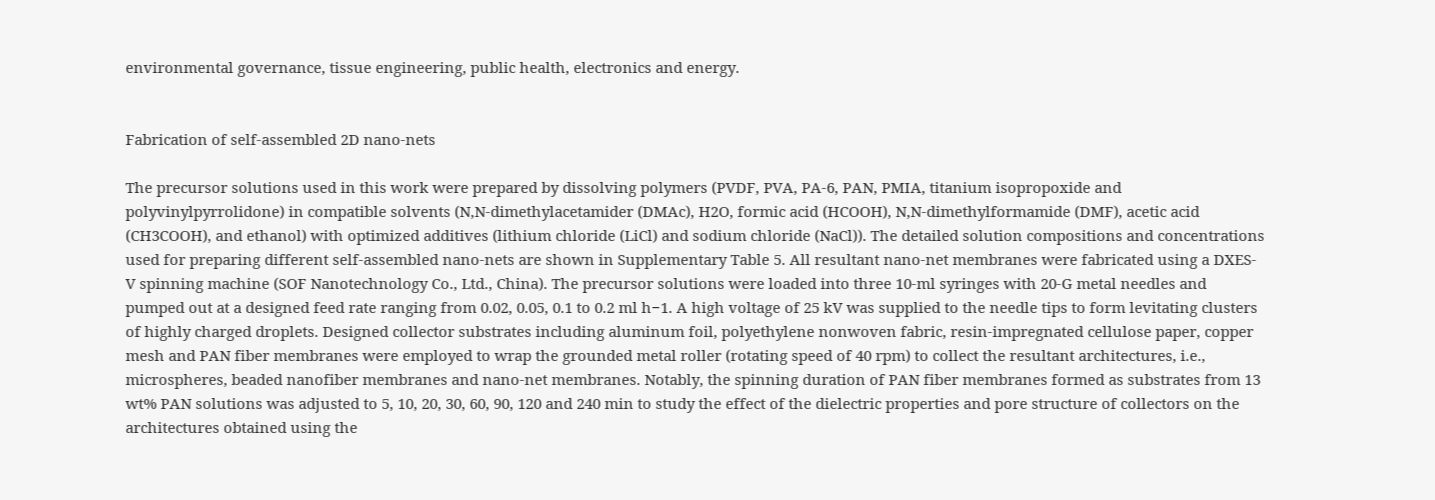environmental governance, tissue engineering, public health, electronics and energy.


Fabrication of self-assembled 2D nano-nets

The precursor solutions used in this work were prepared by dissolving polymers (PVDF, PVA, PA-6, PAN, PMIA, titanium isopropoxide and polyvinylpyrrolidone) in compatible solvents (N,N-dimethylacetamider (DMAc), H2O, formic acid (HCOOH), N,N-dimethylformamide (DMF), acetic acid (CH3COOH), and ethanol) with optimized additives (lithium chloride (LiCl) and sodium chloride (NaCl)). The detailed solution compositions and concentrations used for preparing different self-assembled nano-nets are shown in Supplementary Table 5. All resultant nano-net membranes were fabricated using a DXES-V spinning machine (SOF Nanotechnology Co., Ltd., China). The precursor solutions were loaded into three 10-ml syringes with 20-G metal needles and pumped out at a designed feed rate ranging from 0.02, 0.05, 0.1 to 0.2 ml h−1. A high voltage of 25 kV was supplied to the needle tips to form levitating clusters of highly charged droplets. Designed collector substrates including aluminum foil, polyethylene nonwoven fabric, resin-impregnated cellulose paper, copper mesh and PAN fiber membranes were employed to wrap the grounded metal roller (rotating speed of 40 rpm) to collect the resultant architectures, i.e., microspheres, beaded nanofiber membranes and nano-net membranes. Notably, the spinning duration of PAN fiber membranes formed as substrates from 13 wt% PAN solutions was adjusted to 5, 10, 20, 30, 60, 90, 120 and 240 min to study the effect of the dielectric properties and pore structure of collectors on the architectures obtained using the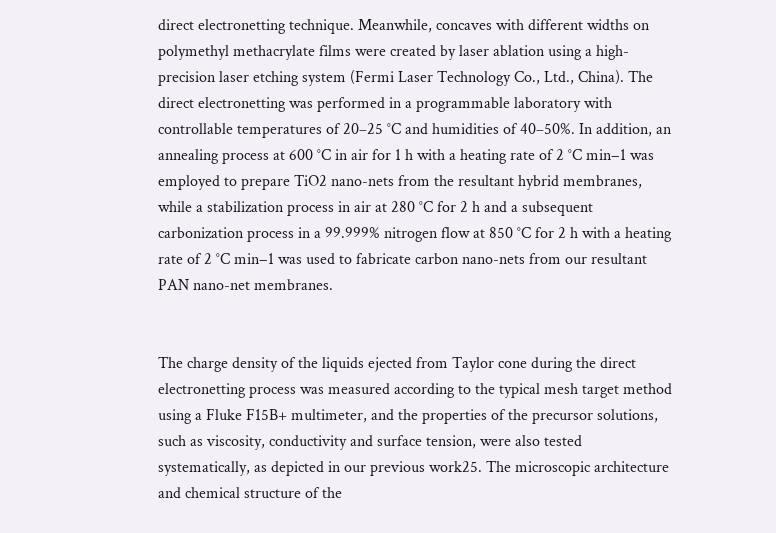direct electronetting technique. Meanwhile, concaves with different widths on polymethyl methacrylate films were created by laser ablation using a high-precision laser etching system (Fermi Laser Technology Co., Ltd., China). The direct electronetting was performed in a programmable laboratory with controllable temperatures of 20–25 °C and humidities of 40–50%. In addition, an annealing process at 600 °C in air for 1 h with a heating rate of 2 °C min−1 was employed to prepare TiO2 nano-nets from the resultant hybrid membranes, while a stabilization process in air at 280 °C for 2 h and a subsequent carbonization process in a 99.999% nitrogen flow at 850 °C for 2 h with a heating rate of 2 °C min−1 was used to fabricate carbon nano-nets from our resultant PAN nano-net membranes.


The charge density of the liquids ejected from Taylor cone during the direct electronetting process was measured according to the typical mesh target method using a Fluke F15B+ multimeter, and the properties of the precursor solutions, such as viscosity, conductivity and surface tension, were also tested systematically, as depicted in our previous work25. The microscopic architecture and chemical structure of the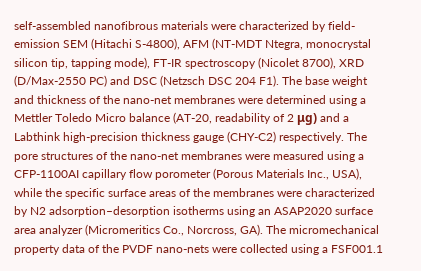self-assembled nanofibrous materials were characterized by field-emission SEM (Hitachi S-4800), AFM (NT-MDT Ntegra, monocrystal silicon tip, tapping mode), FT-IR spectroscopy (Nicolet 8700), XRD (D/Max-2550 PC) and DSC (Netzsch DSC 204 F1). The base weight and thickness of the nano-net membranes were determined using a Mettler Toledo Micro balance (AT-20, readability of 2 μg) and a Labthink high-precision thickness gauge (CHY-C2) respectively. The pore structures of the nano-net membranes were measured using a CFP-1100AI capillary flow porometer (Porous Materials Inc., USA), while the specific surface areas of the membranes were characterized by N2 adsorption–desorption isotherms using an ASAP2020 surface area analyzer (Micromeritics Co., Norcross, GA). The micromechanical property data of the PVDF nano-nets were collected using a FSF001.1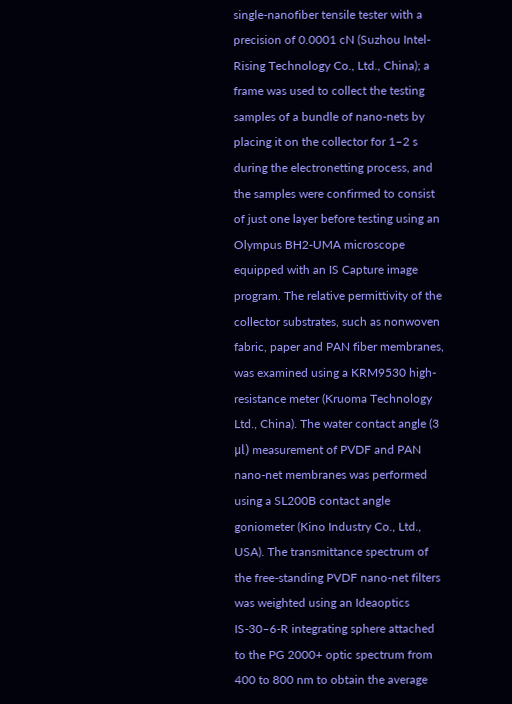single-nanofiber tensile tester with a precision of 0.0001 cN (Suzhou Intel-Rising Technology Co., Ltd., China); a frame was used to collect the testing samples of a bundle of nano-nets by placing it on the collector for 1–2 s during the electronetting process, and the samples were confirmed to consist of just one layer before testing using an Olympus BH2-UMA microscope equipped with an IS Capture image program. The relative permittivity of the collector substrates, such as nonwoven fabric, paper and PAN fiber membranes, was examined using a KRM9530 high-resistance meter (Kruoma Technology Ltd., China). The water contact angle (3 μl) measurement of PVDF and PAN nano-net membranes was performed using a SL200B contact angle goniometer (Kino Industry Co., Ltd., USA). The transmittance spectrum of the free-standing PVDF nano-net filters was weighted using an Ideaoptics IS-30–6-R integrating sphere attached to the PG 2000+ optic spectrum from 400 to 800 nm to obtain the average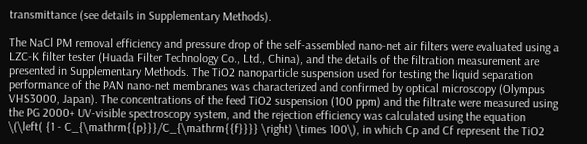transmittance (see details in Supplementary Methods).

The NaCl PM removal efficiency and pressure drop of the self-assembled nano-net air filters were evaluated using a LZC-K filter tester (Huada Filter Technology Co., Ltd., China), and the details of the filtration measurement are presented in Supplementary Methods. The TiO2 nanoparticle suspension used for testing the liquid separation performance of the PAN nano-net membranes was characterized and confirmed by optical microscopy (Olympus VHS3000, Japan). The concentrations of the feed TiO2 suspension (100 ppm) and the filtrate were measured using the PG 2000+ UV-visible spectroscopy system, and the rejection efficiency was calculated using the equation \(\left( {1 - C_{\mathrm{{p}}}/C_{\mathrm{{f}}}} \right) \times 100\), in which Cp and Cf represent the TiO2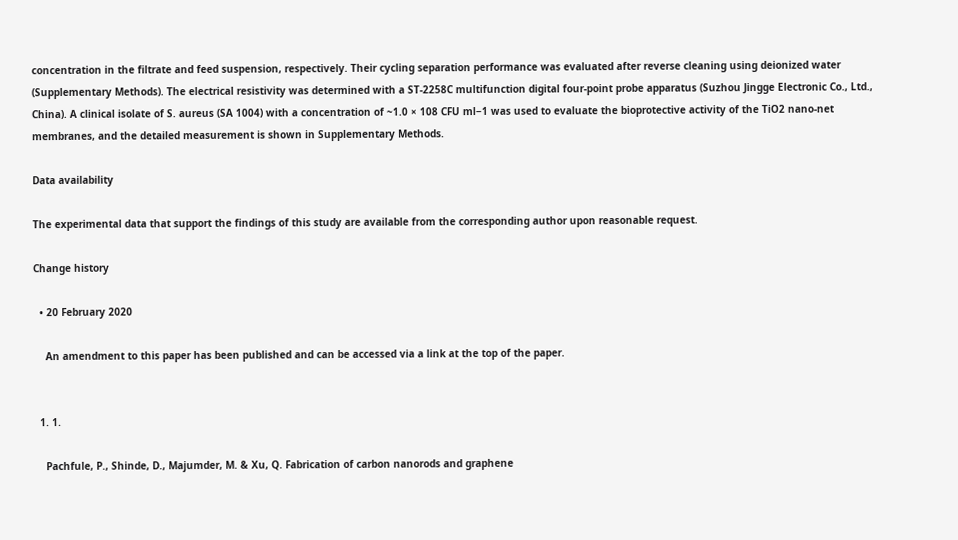concentration in the filtrate and feed suspension, respectively. Their cycling separation performance was evaluated after reverse cleaning using deionized water (Supplementary Methods). The electrical resistivity was determined with a ST-2258C multifunction digital four-point probe apparatus (Suzhou Jingge Electronic Co., Ltd., China). A clinical isolate of S. aureus (SA 1004) with a concentration of ~1.0 × 108 CFU ml−1 was used to evaluate the bioprotective activity of the TiO2 nano-net membranes, and the detailed measurement is shown in Supplementary Methods.

Data availability

The experimental data that support the findings of this study are available from the corresponding author upon reasonable request.

Change history

  • 20 February 2020

    An amendment to this paper has been published and can be accessed via a link at the top of the paper.


  1. 1.

    Pachfule, P., Shinde, D., Majumder, M. & Xu, Q. Fabrication of carbon nanorods and graphene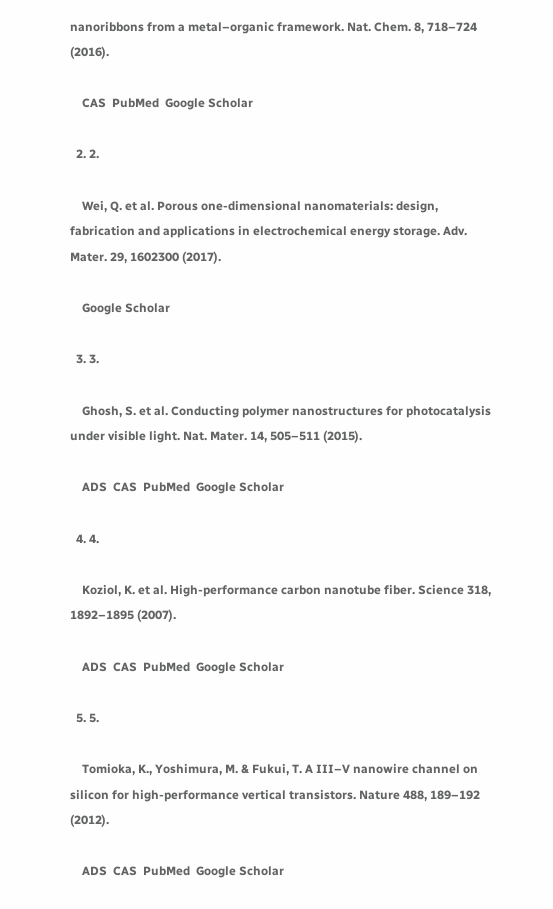nanoribbons from a metal–organic framework. Nat. Chem. 8, 718–724 (2016).

    CAS  PubMed  Google Scholar

  2. 2.

    Wei, Q. et al. Porous one-dimensional nanomaterials: design, fabrication and applications in electrochemical energy storage. Adv. Mater. 29, 1602300 (2017).

    Google Scholar

  3. 3.

    Ghosh, S. et al. Conducting polymer nanostructures for photocatalysis under visible light. Nat. Mater. 14, 505–511 (2015).

    ADS  CAS  PubMed  Google Scholar

  4. 4.

    Koziol, K. et al. High-performance carbon nanotube fiber. Science 318, 1892–1895 (2007).

    ADS  CAS  PubMed  Google Scholar

  5. 5.

    Tomioka, K., Yoshimura, M. & Fukui, T. A III–V nanowire channel on silicon for high-performance vertical transistors. Nature 488, 189–192 (2012).

    ADS  CAS  PubMed  Google Scholar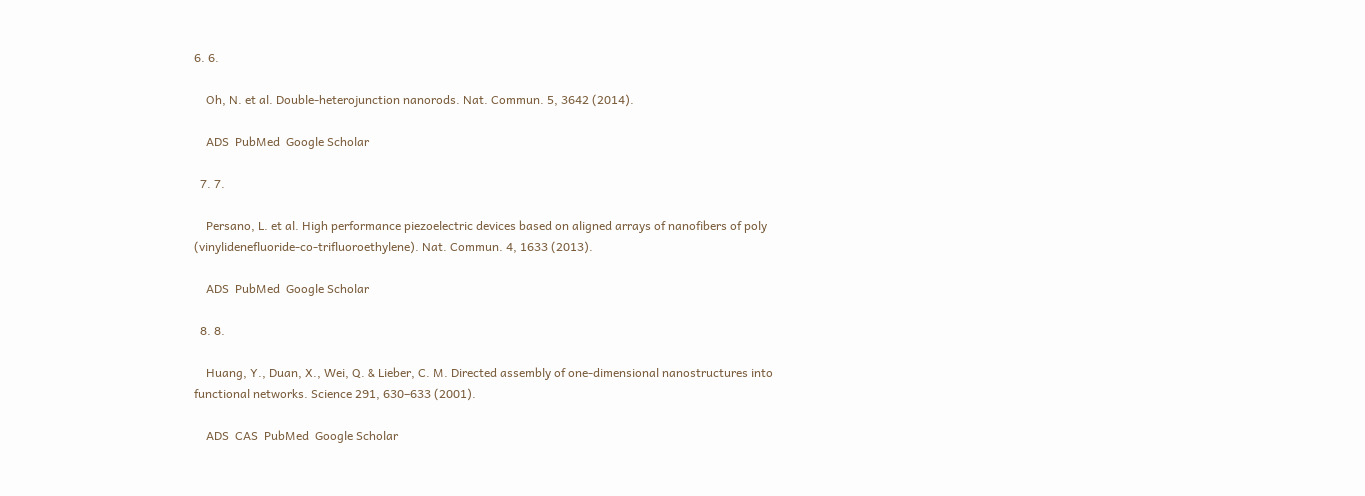6. 6.

    Oh, N. et al. Double-heterojunction nanorods. Nat. Commun. 5, 3642 (2014).

    ADS  PubMed  Google Scholar

  7. 7.

    Persano, L. et al. High performance piezoelectric devices based on aligned arrays of nanofibers of poly (vinylidenefluoride-co-trifluoroethylene). Nat. Commun. 4, 1633 (2013).

    ADS  PubMed  Google Scholar

  8. 8.

    Huang, Y., Duan, X., Wei, Q. & Lieber, C. M. Directed assembly of one-dimensional nanostructures into functional networks. Science 291, 630–633 (2001).

    ADS  CAS  PubMed  Google Scholar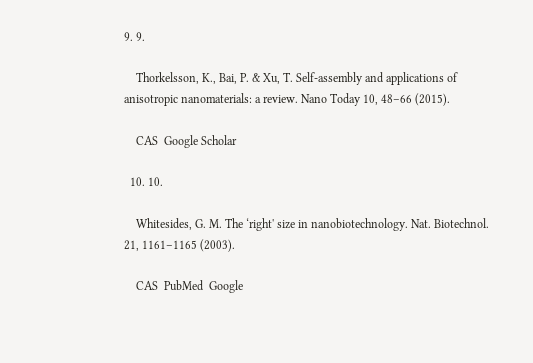9. 9.

    Thorkelsson, K., Bai, P. & Xu, T. Self-assembly and applications of anisotropic nanomaterials: a review. Nano Today 10, 48–66 (2015).

    CAS  Google Scholar

  10. 10.

    Whitesides, G. M. The ‘right' size in nanobiotechnology. Nat. Biotechnol. 21, 1161–1165 (2003).

    CAS  PubMed  Google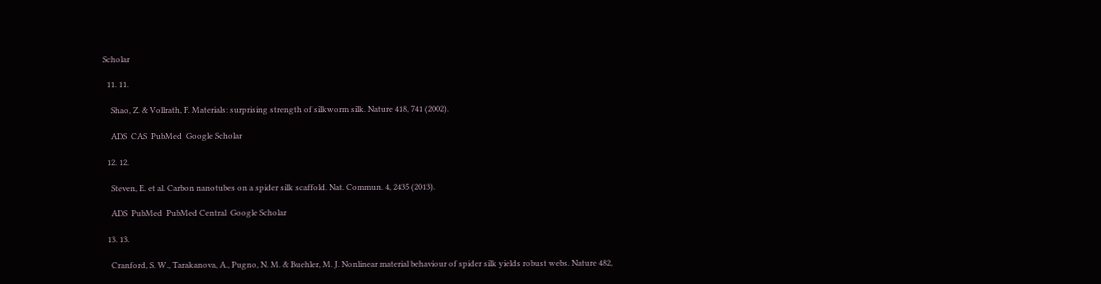Scholar

  11. 11.

    Shao, Z. & Vollrath, F. Materials: surprising strength of silkworm silk. Nature 418, 741 (2002).

    ADS  CAS  PubMed  Google Scholar

  12. 12.

    Steven, E. et al. Carbon nanotubes on a spider silk scaffold. Nat. Commun. 4, 2435 (2013).

    ADS  PubMed  PubMed Central  Google Scholar

  13. 13.

    Cranford, S. W., Tarakanova, A., Pugno, N. M. & Buehler, M. J. Nonlinear material behaviour of spider silk yields robust webs. Nature 482,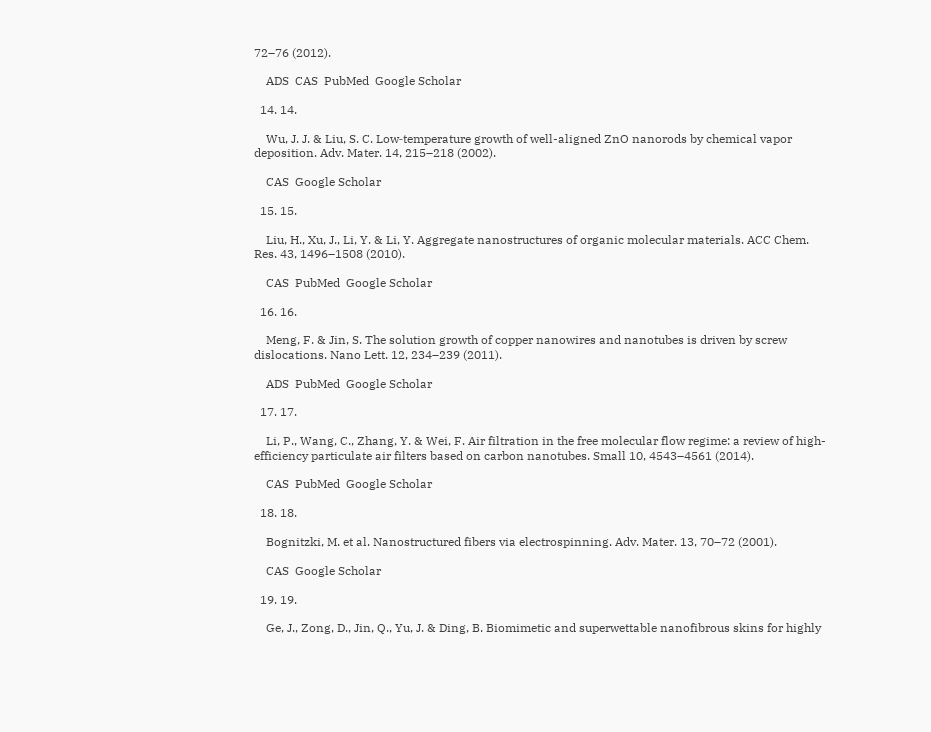72–76 (2012).

    ADS  CAS  PubMed  Google Scholar

  14. 14.

    Wu, J. J. & Liu, S. C. Low‐temperature growth of well-aligned ZnO nanorods by chemical vapor deposition. Adv. Mater. 14, 215–218 (2002).

    CAS  Google Scholar

  15. 15.

    Liu, H., Xu, J., Li, Y. & Li, Y. Aggregate nanostructures of organic molecular materials. ACC Chem. Res. 43, 1496–1508 (2010).

    CAS  PubMed  Google Scholar

  16. 16.

    Meng, F. & Jin, S. The solution growth of copper nanowires and nanotubes is driven by screw dislocations. Nano Lett. 12, 234–239 (2011).

    ADS  PubMed  Google Scholar

  17. 17.

    Li, P., Wang, C., Zhang, Y. & Wei, F. Air filtration in the free molecular flow regime: a review of high-efficiency particulate air filters based on carbon nanotubes. Small 10, 4543–4561 (2014).

    CAS  PubMed  Google Scholar

  18. 18.

    Bognitzki, M. et al. Nanostructured fibers via electrospinning. Adv. Mater. 13, 70–72 (2001).

    CAS  Google Scholar

  19. 19.

    Ge, J., Zong, D., Jin, Q., Yu, J. & Ding, B. Biomimetic and superwettable nanofibrous skins for highly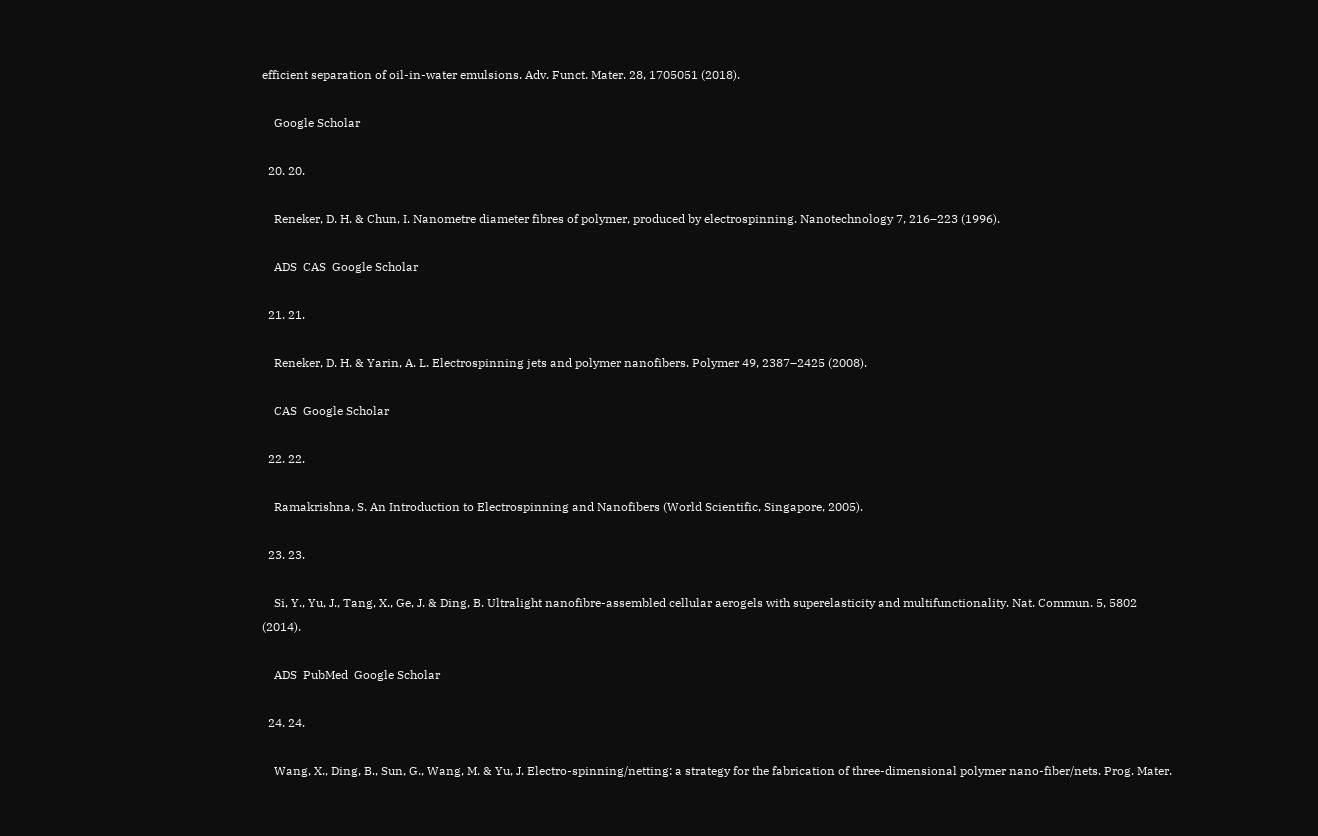efficient separation of oil-in-water emulsions. Adv. Funct. Mater. 28, 1705051 (2018).

    Google Scholar

  20. 20.

    Reneker, D. H. & Chun, I. Nanometre diameter fibres of polymer, produced by electrospinning. Nanotechnology 7, 216–223 (1996).

    ADS  CAS  Google Scholar

  21. 21.

    Reneker, D. H. & Yarin, A. L. Electrospinning jets and polymer nanofibers. Polymer 49, 2387–2425 (2008).

    CAS  Google Scholar

  22. 22.

    Ramakrishna, S. An Introduction to Electrospinning and Nanofibers (World Scientific, Singapore, 2005).

  23. 23.

    Si, Y., Yu, J., Tang, X., Ge, J. & Ding, B. Ultralight nanofibre-assembled cellular aerogels with superelasticity and multifunctionality. Nat. Commun. 5, 5802 (2014).

    ADS  PubMed  Google Scholar

  24. 24.

    Wang, X., Ding, B., Sun, G., Wang, M. & Yu, J. Electro-spinning/netting: a strategy for the fabrication of three-dimensional polymer nano-fiber/nets. Prog. Mater.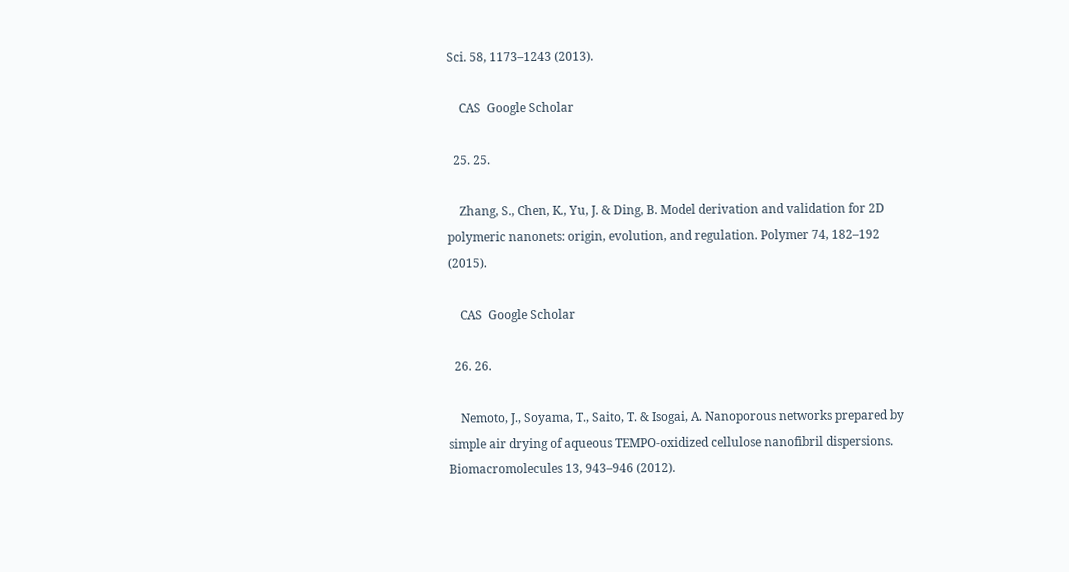Sci. 58, 1173–1243 (2013).

    CAS  Google Scholar

  25. 25.

    Zhang, S., Chen, K., Yu, J. & Ding, B. Model derivation and validation for 2D polymeric nanonets: origin, evolution, and regulation. Polymer 74, 182–192 (2015).

    CAS  Google Scholar

  26. 26.

    Nemoto, J., Soyama, T., Saito, T. & Isogai, A. Nanoporous networks prepared by simple air drying of aqueous TEMPO-oxidized cellulose nanofibril dispersions. Biomacromolecules 13, 943–946 (2012).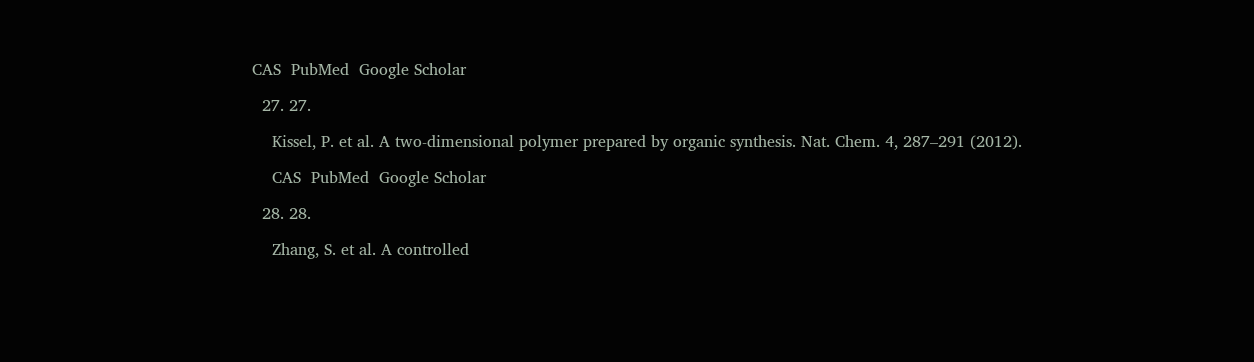CAS  PubMed  Google Scholar

  27. 27.

    Kissel, P. et al. A two-dimensional polymer prepared by organic synthesis. Nat. Chem. 4, 287–291 (2012).

    CAS  PubMed  Google Scholar

  28. 28.

    Zhang, S. et al. A controlled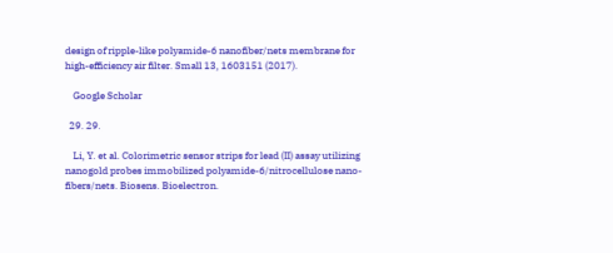design of ripple-like polyamide-6 nanofiber/nets membrane for high-efficiency air filter. Small 13, 1603151 (2017).

    Google Scholar

  29. 29.

    Li, Y. et al. Colorimetric sensor strips for lead (II) assay utilizing nanogold probes immobilized polyamide-6/nitrocellulose nano-fibers/nets. Biosens. Bioelectron.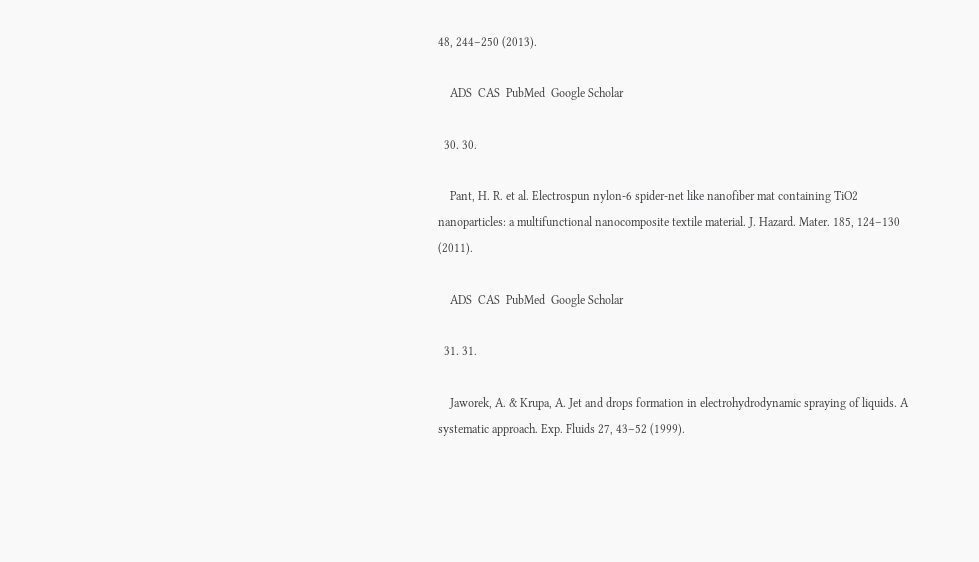48, 244–250 (2013).

    ADS  CAS  PubMed  Google Scholar

  30. 30.

    Pant, H. R. et al. Electrospun nylon-6 spider-net like nanofiber mat containing TiO2 nanoparticles: a multifunctional nanocomposite textile material. J. Hazard. Mater. 185, 124–130 (2011).

    ADS  CAS  PubMed  Google Scholar

  31. 31.

    Jaworek, A. & Krupa, A. Jet and drops formation in electrohydrodynamic spraying of liquids. A systematic approach. Exp. Fluids 27, 43–52 (1999).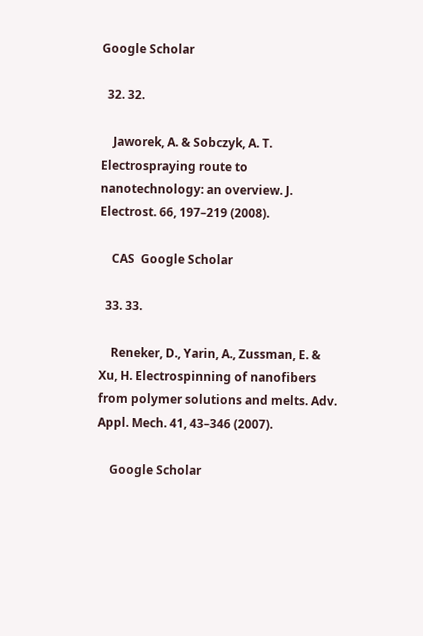Google Scholar

  32. 32.

    Jaworek, A. & Sobczyk, A. T. Electrospraying route to nanotechnology: an overview. J. Electrost. 66, 197–219 (2008).

    CAS  Google Scholar

  33. 33.

    Reneker, D., Yarin, A., Zussman, E. & Xu, H. Electrospinning of nanofibers from polymer solutions and melts. Adv. Appl. Mech. 41, 43–346 (2007).

    Google Scholar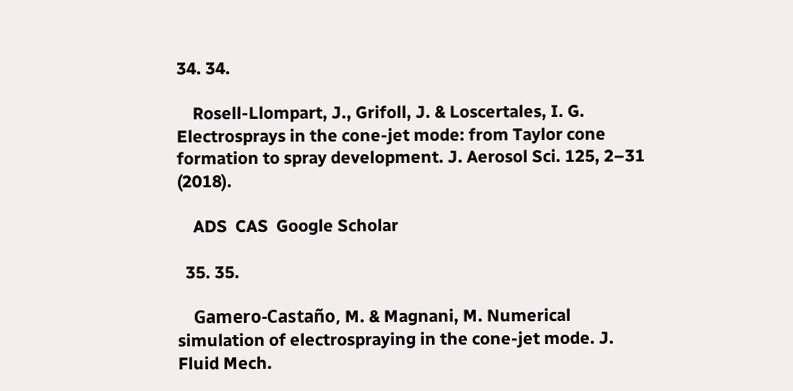34. 34.

    Rosell-Llompart, J., Grifoll, J. & Loscertales, I. G. Electrosprays in the cone-jet mode: from Taylor cone formation to spray development. J. Aerosol Sci. 125, 2–31 (2018).

    ADS  CAS  Google Scholar

  35. 35.

    Gamero-Castaño, M. & Magnani, M. Numerical simulation of electrospraying in the cone-jet mode. J. Fluid Mech.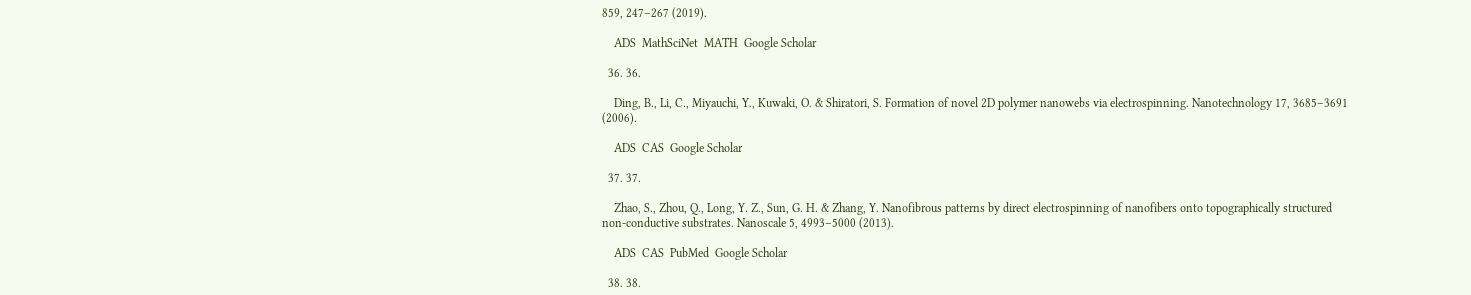859, 247–267 (2019).

    ADS  MathSciNet  MATH  Google Scholar

  36. 36.

    Ding, B., Li, C., Miyauchi, Y., Kuwaki, O. & Shiratori, S. Formation of novel 2D polymer nanowebs via electrospinning. Nanotechnology 17, 3685–3691 (2006).

    ADS  CAS  Google Scholar

  37. 37.

    Zhao, S., Zhou, Q., Long, Y. Z., Sun, G. H. & Zhang, Y. Nanofibrous patterns by direct electrospinning of nanofibers onto topographically structured non-conductive substrates. Nanoscale 5, 4993–5000 (2013).

    ADS  CAS  PubMed  Google Scholar

  38. 38.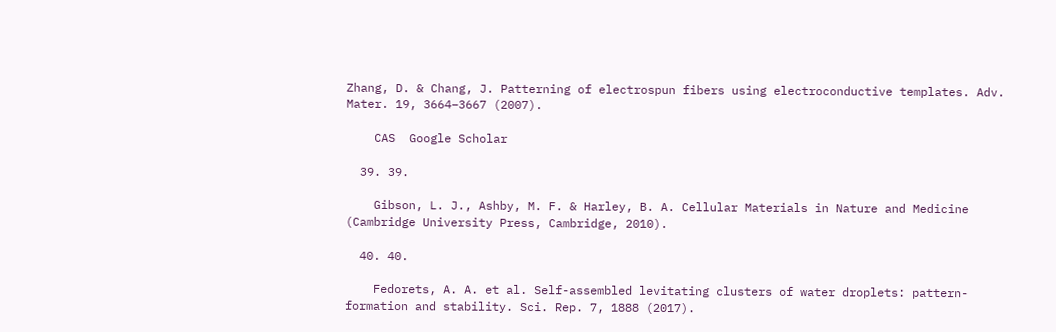Zhang, D. & Chang, J. Patterning of electrospun fibers using electroconductive templates. Adv. Mater. 19, 3664–3667 (2007).

    CAS  Google Scholar

  39. 39.

    Gibson, L. J., Ashby, M. F. & Harley, B. A. Cellular Materials in Nature and Medicine (Cambridge University Press, Cambridge, 2010).

  40. 40.

    Fedorets, A. A. et al. Self-assembled levitating clusters of water droplets: pattern-formation and stability. Sci. Rep. 7, 1888 (2017).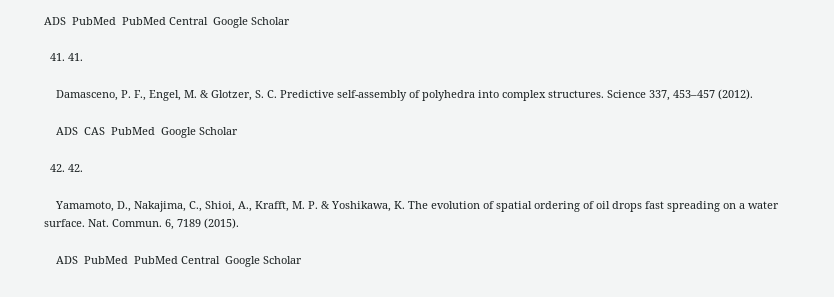ADS  PubMed  PubMed Central  Google Scholar

  41. 41.

    Damasceno, P. F., Engel, M. & Glotzer, S. C. Predictive self-assembly of polyhedra into complex structures. Science 337, 453–457 (2012).

    ADS  CAS  PubMed  Google Scholar

  42. 42.

    Yamamoto, D., Nakajima, C., Shioi, A., Krafft, M. P. & Yoshikawa, K. The evolution of spatial ordering of oil drops fast spreading on a water surface. Nat. Commun. 6, 7189 (2015).

    ADS  PubMed  PubMed Central  Google Scholar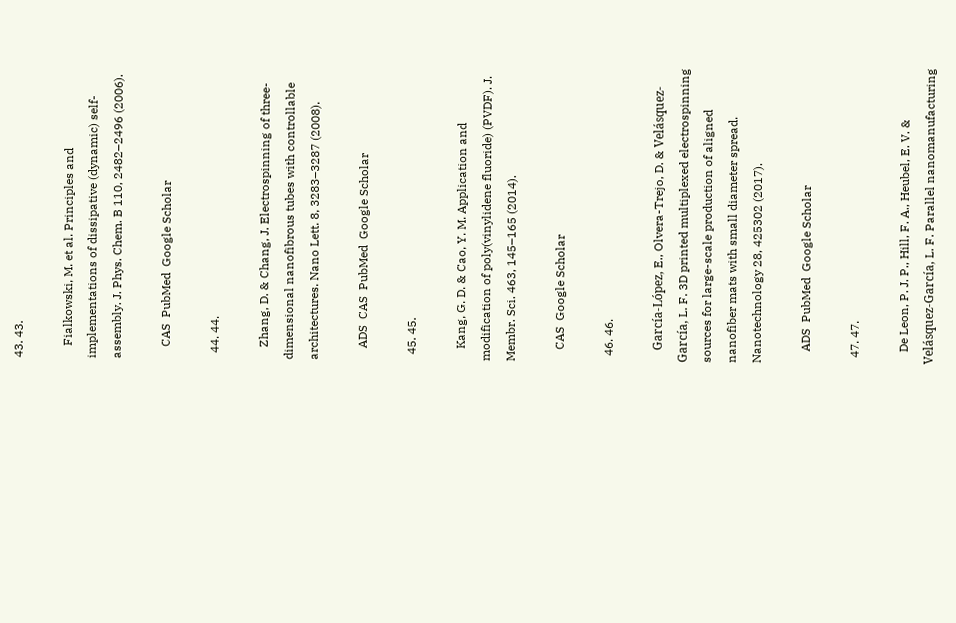43. 43.

    Fialkowski, M. et al. Principles and implementations of dissipative (dynamic) self-assembly. J. Phys. Chem. B 110, 2482–2496 (2006).

    CAS  PubMed  Google Scholar

  44. 44.

    Zhang, D. & Chang, J. Electrospinning of three-dimensional nanofibrous tubes with controllable architectures. Nano Lett. 8, 3283–3287 (2008).

    ADS  CAS  PubMed  Google Scholar

  45. 45.

    Kang, G. D. & Cao, Y. M. Application and modification of poly(vinylidene fluoride) (PVDF). J. Membr. Sci. 463, 145–165 (2014).

    CAS  Google Scholar

  46. 46.

    García-López, E., Olvera-Trejo, D. & Velásquez-García, L. F. 3D printed multiplexed electrospinning sources for large-scale production of aligned nanofiber mats with small diameter spread. Nanotechnology 28, 425302 (2017).

    ADS  PubMed  Google Scholar

  47. 47.

    De Leon, P. J. P., Hill, F. A., Heubel, E. V. & Velásquez-García, L. F. Parallel nanomanufacturing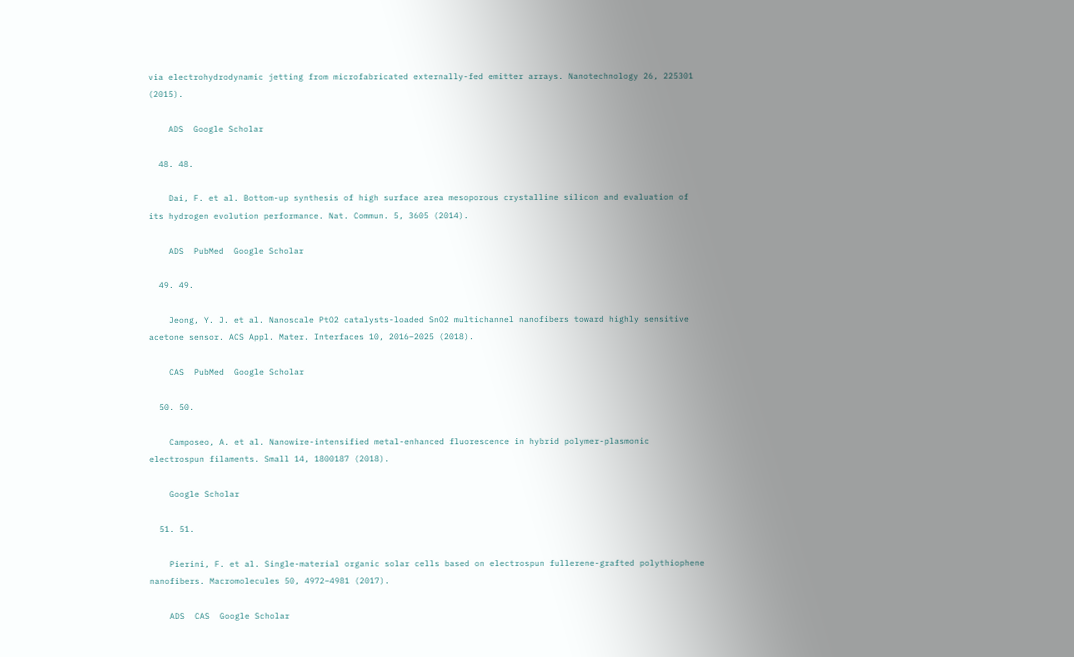via electrohydrodynamic jetting from microfabricated externally-fed emitter arrays. Nanotechnology 26, 225301 (2015).

    ADS  Google Scholar

  48. 48.

    Dai, F. et al. Bottom-up synthesis of high surface area mesoporous crystalline silicon and evaluation of its hydrogen evolution performance. Nat. Commun. 5, 3605 (2014).

    ADS  PubMed  Google Scholar

  49. 49.

    Jeong, Y. J. et al. Nanoscale PtO2 catalysts-loaded SnO2 multichannel nanofibers toward highly sensitive acetone sensor. ACS Appl. Mater. Interfaces 10, 2016–2025 (2018).

    CAS  PubMed  Google Scholar

  50. 50.

    Camposeo, A. et al. Nanowire-intensified metal-enhanced fluorescence in hybrid polymer-plasmonic electrospun filaments. Small 14, 1800187 (2018).

    Google Scholar

  51. 51.

    Pierini, F. et al. Single-material organic solar cells based on electrospun fullerene-grafted polythiophene nanofibers. Macromolecules 50, 4972–4981 (2017).

    ADS  CAS  Google Scholar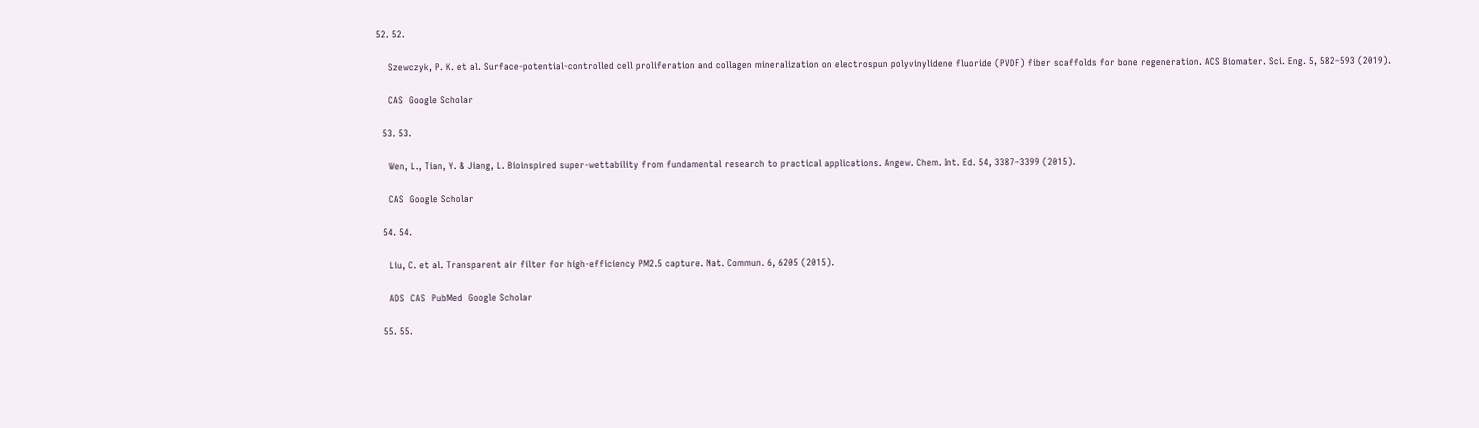52. 52.

    Szewczyk, P. K. et al. Surface-potential-controlled cell proliferation and collagen mineralization on electrospun polyvinylidene fluoride (PVDF) fiber scaffolds for bone regeneration. ACS Biomater. Sci. Eng. 5, 582–593 (2019).

    CAS  Google Scholar

  53. 53.

    Wen, L., Tian, Y. & Jiang, L. Bioinspired super-wettability from fundamental research to practical applications. Angew. Chem. Int. Ed. 54, 3387–3399 (2015).

    CAS  Google Scholar

  54. 54.

    Liu, C. et al. Transparent air filter for high-efficiency PM2.5 capture. Nat. Commun. 6, 6205 (2015).

    ADS  CAS  PubMed  Google Scholar

  55. 55.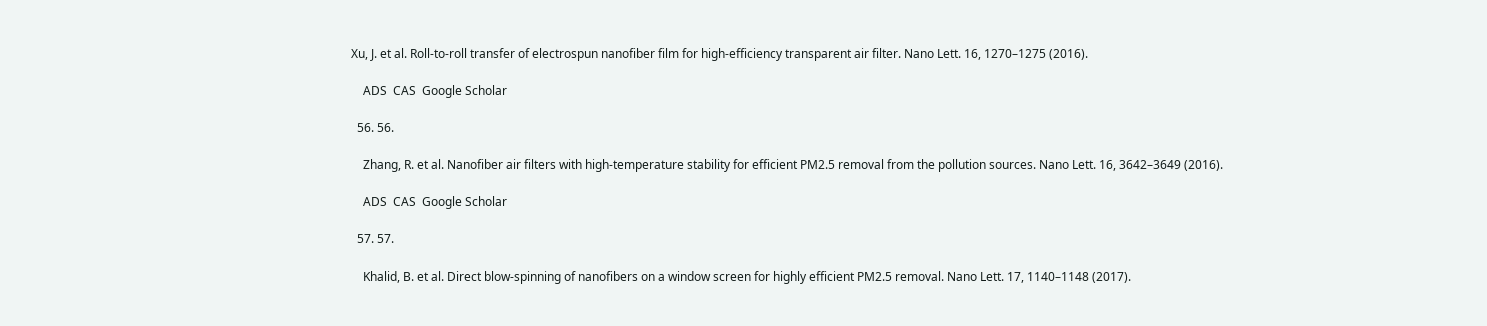Xu, J. et al. Roll-to-roll transfer of electrospun nanofiber film for high-efficiency transparent air filter. Nano Lett. 16, 1270–1275 (2016).

    ADS  CAS  Google Scholar

  56. 56.

    Zhang, R. et al. Nanofiber air filters with high-temperature stability for efficient PM2.5 removal from the pollution sources. Nano Lett. 16, 3642–3649 (2016).

    ADS  CAS  Google Scholar

  57. 57.

    Khalid, B. et al. Direct blow-spinning of nanofibers on a window screen for highly efficient PM2.5 removal. Nano Lett. 17, 1140–1148 (2017).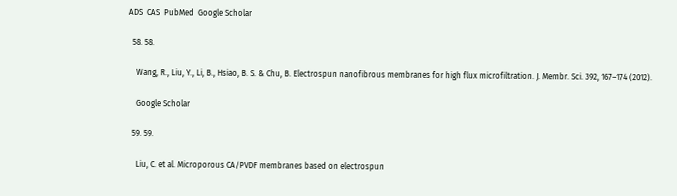ADS  CAS  PubMed  Google Scholar

  58. 58.

    Wang, R., Liu, Y., Li, B., Hsiao, B. S. & Chu, B. Electrospun nanofibrous membranes for high flux microfiltration. J. Membr. Sci. 392, 167–174 (2012).

    Google Scholar

  59. 59.

    Liu, C. et al. Microporous CA/PVDF membranes based on electrospun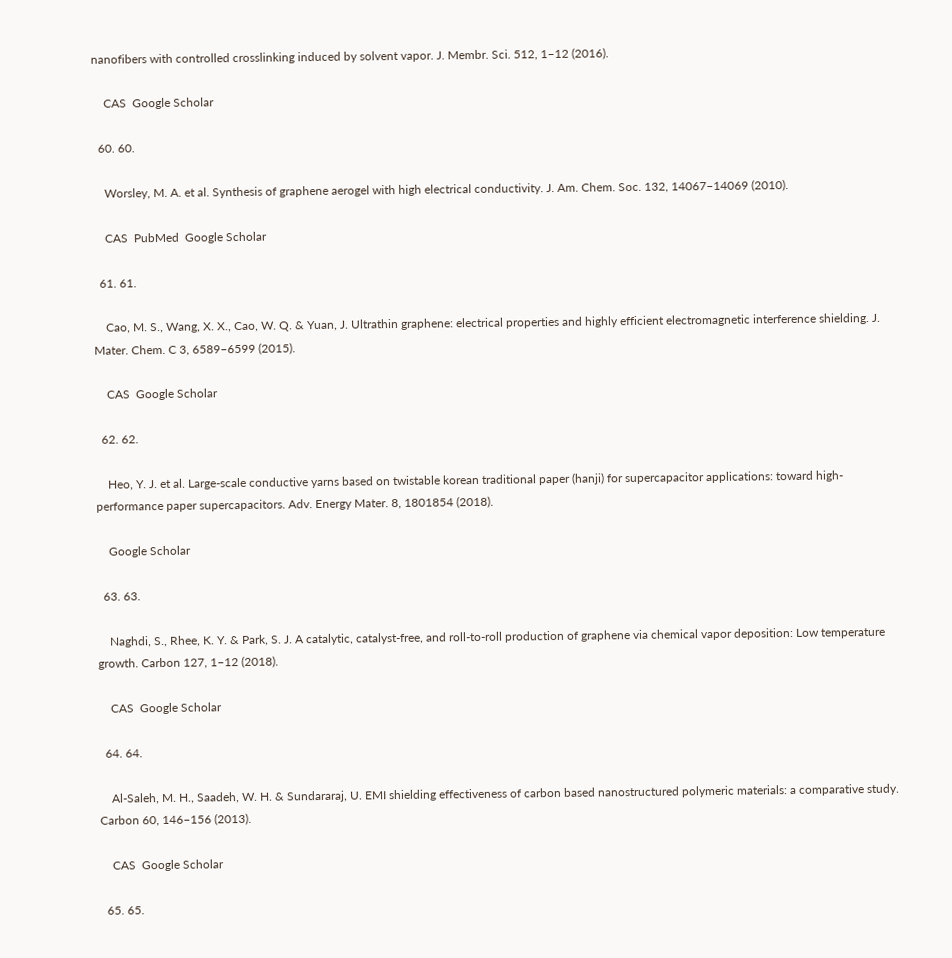nanofibers with controlled crosslinking induced by solvent vapor. J. Membr. Sci. 512, 1–12 (2016).

    CAS  Google Scholar

  60. 60.

    Worsley, M. A. et al. Synthesis of graphene aerogel with high electrical conductivity. J. Am. Chem. Soc. 132, 14067–14069 (2010).

    CAS  PubMed  Google Scholar

  61. 61.

    Cao, M. S., Wang, X. X., Cao, W. Q. & Yuan, J. Ultrathin graphene: electrical properties and highly efficient electromagnetic interference shielding. J. Mater. Chem. C 3, 6589–6599 (2015).

    CAS  Google Scholar

  62. 62.

    Heo, Y. J. et al. Large-scale conductive yarns based on twistable korean traditional paper (hanji) for supercapacitor applications: toward high-performance paper supercapacitors. Adv. Energy Mater. 8, 1801854 (2018).

    Google Scholar

  63. 63.

    Naghdi, S., Rhee, K. Y. & Park, S. J. A catalytic, catalyst-free, and roll-to-roll production of graphene via chemical vapor deposition: Low temperature growth. Carbon 127, 1–12 (2018).

    CAS  Google Scholar

  64. 64.

    Al-Saleh, M. H., Saadeh, W. H. & Sundararaj, U. EMI shielding effectiveness of carbon based nanostructured polymeric materials: a comparative study. Carbon 60, 146–156 (2013).

    CAS  Google Scholar

  65. 65.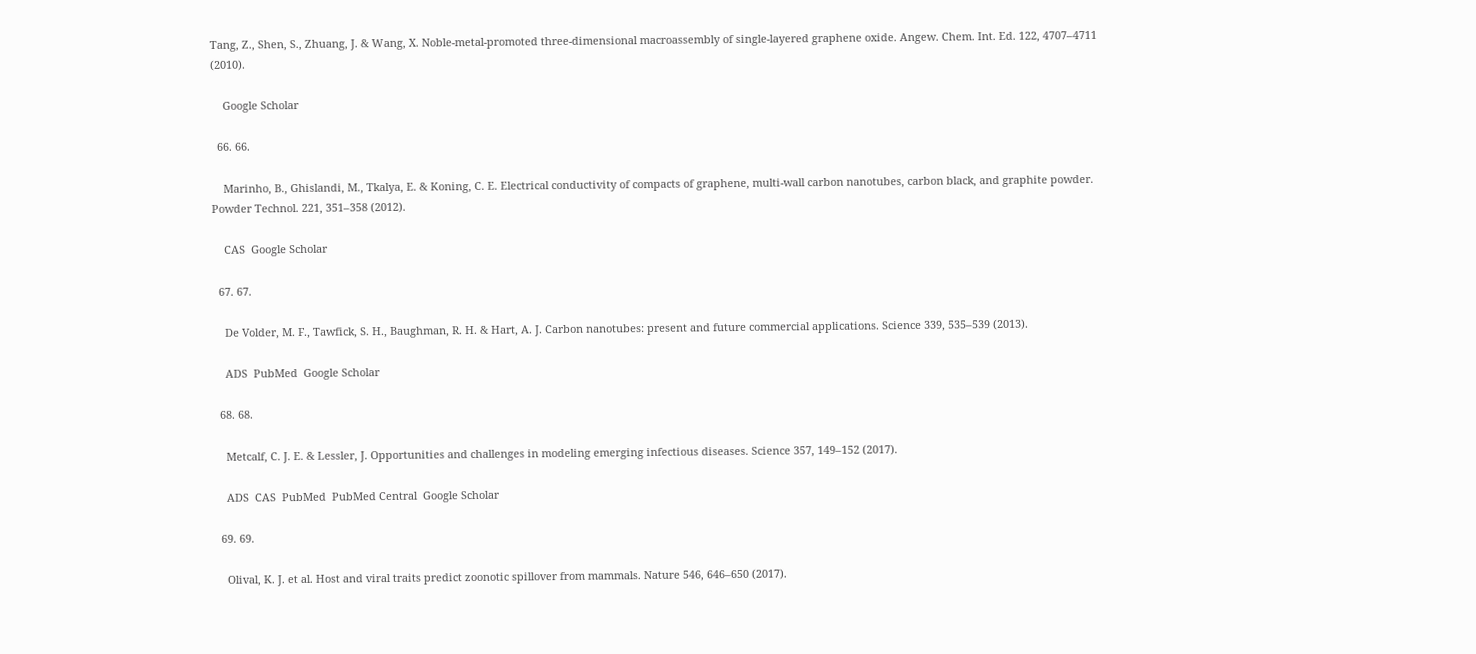Tang, Z., Shen, S., Zhuang, J. & Wang, X. Noble-metal-promoted three-dimensional macroassembly of single-layered graphene oxide. Angew. Chem. Int. Ed. 122, 4707–4711 (2010).

    Google Scholar

  66. 66.

    Marinho, B., Ghislandi, M., Tkalya, E. & Koning, C. E. Electrical conductivity of compacts of graphene, multi-wall carbon nanotubes, carbon black, and graphite powder. Powder Technol. 221, 351–358 (2012).

    CAS  Google Scholar

  67. 67.

    De Volder, M. F., Tawfick, S. H., Baughman, R. H. & Hart, A. J. Carbon nanotubes: present and future commercial applications. Science 339, 535–539 (2013).

    ADS  PubMed  Google Scholar

  68. 68.

    Metcalf, C. J. E. & Lessler, J. Opportunities and challenges in modeling emerging infectious diseases. Science 357, 149–152 (2017).

    ADS  CAS  PubMed  PubMed Central  Google Scholar

  69. 69.

    Olival, K. J. et al. Host and viral traits predict zoonotic spillover from mammals. Nature 546, 646–650 (2017).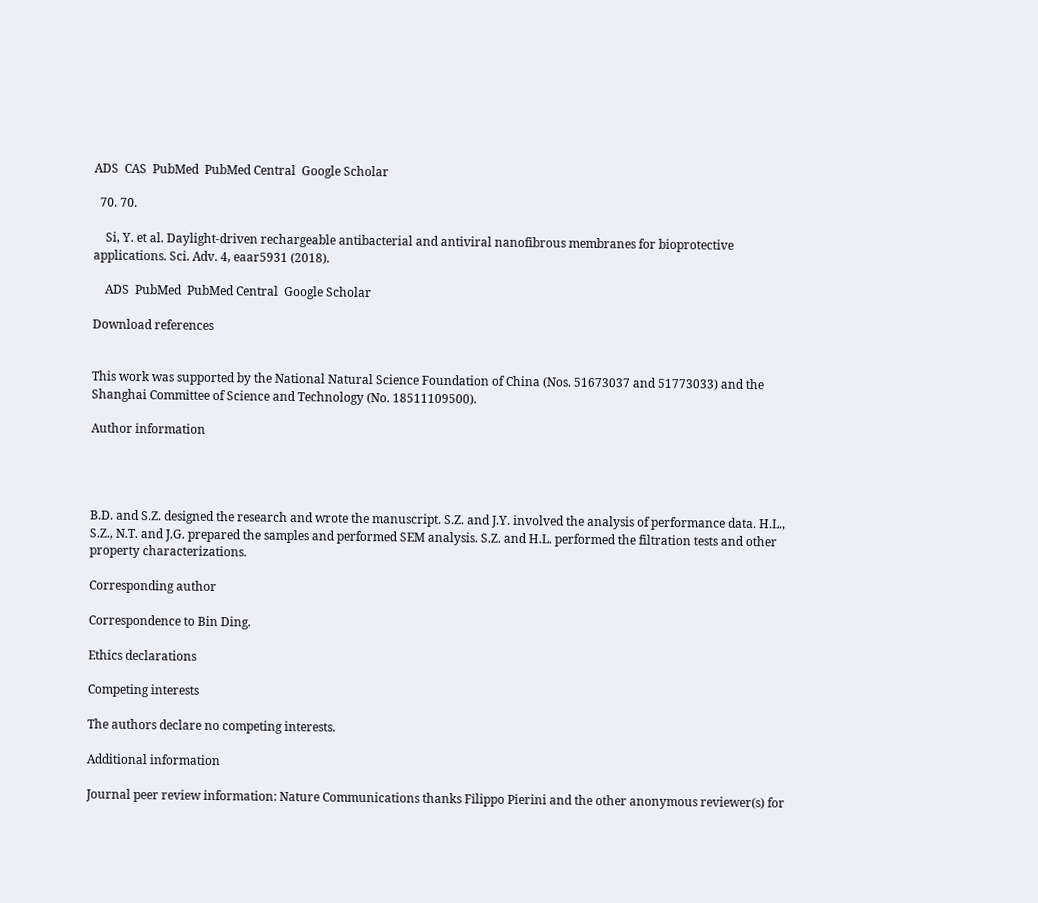ADS  CAS  PubMed  PubMed Central  Google Scholar

  70. 70.

    Si, Y. et al. Daylight-driven rechargeable antibacterial and antiviral nanofibrous membranes for bioprotective applications. Sci. Adv. 4, eaar5931 (2018).

    ADS  PubMed  PubMed Central  Google Scholar

Download references


This work was supported by the National Natural Science Foundation of China (Nos. 51673037 and 51773033) and the Shanghai Committee of Science and Technology (No. 18511109500).

Author information




B.D. and S.Z. designed the research and wrote the manuscript. S.Z. and J.Y. involved the analysis of performance data. H.L., S.Z., N.T. and J.G. prepared the samples and performed SEM analysis. S.Z. and H.L. performed the filtration tests and other property characterizations.

Corresponding author

Correspondence to Bin Ding.

Ethics declarations

Competing interests

The authors declare no competing interests.

Additional information

Journal peer review information: Nature Communications thanks Filippo Pierini and the other anonymous reviewer(s) for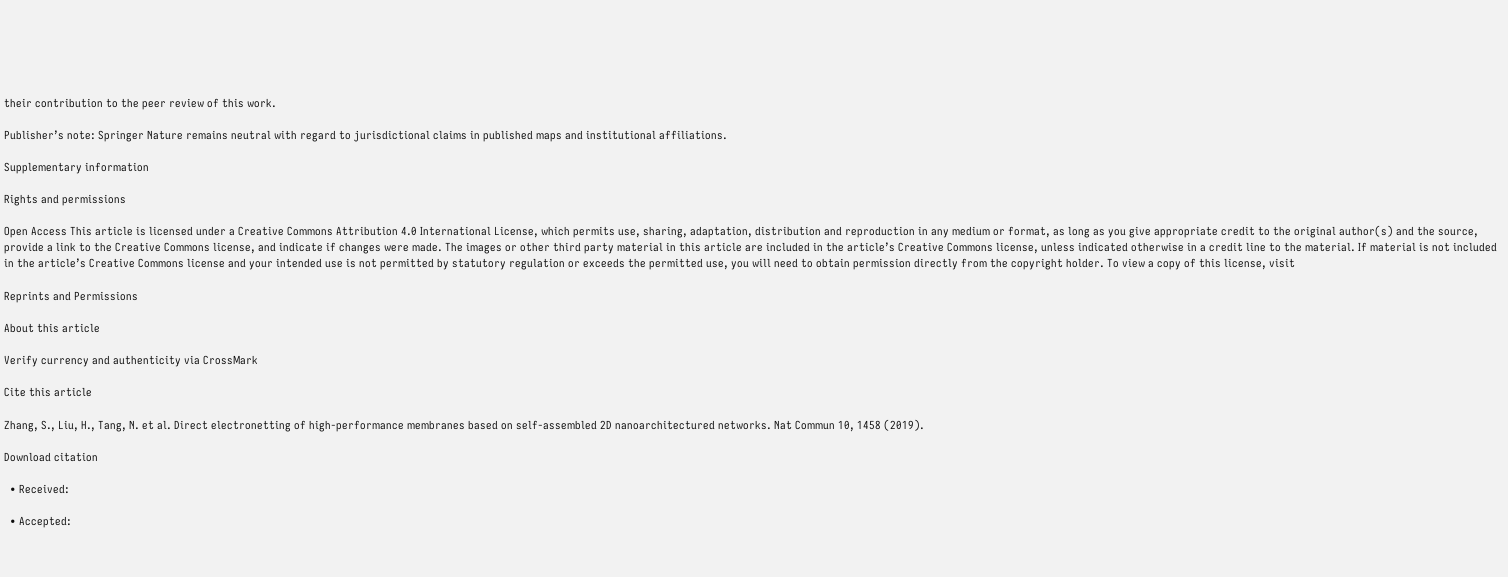their contribution to the peer review of this work.

Publisher’s note: Springer Nature remains neutral with regard to jurisdictional claims in published maps and institutional affiliations.

Supplementary information

Rights and permissions

Open Access This article is licensed under a Creative Commons Attribution 4.0 International License, which permits use, sharing, adaptation, distribution and reproduction in any medium or format, as long as you give appropriate credit to the original author(s) and the source, provide a link to the Creative Commons license, and indicate if changes were made. The images or other third party material in this article are included in the article’s Creative Commons license, unless indicated otherwise in a credit line to the material. If material is not included in the article’s Creative Commons license and your intended use is not permitted by statutory regulation or exceeds the permitted use, you will need to obtain permission directly from the copyright holder. To view a copy of this license, visit

Reprints and Permissions

About this article

Verify currency and authenticity via CrossMark

Cite this article

Zhang, S., Liu, H., Tang, N. et al. Direct electronetting of high-performance membranes based on self-assembled 2D nanoarchitectured networks. Nat Commun 10, 1458 (2019).

Download citation

  • Received:

  • Accepted: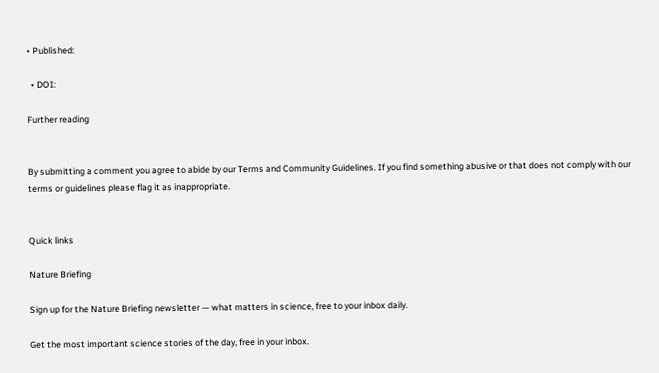• Published:

  • DOI:

Further reading


By submitting a comment you agree to abide by our Terms and Community Guidelines. If you find something abusive or that does not comply with our terms or guidelines please flag it as inappropriate.


Quick links

Nature Briefing

Sign up for the Nature Briefing newsletter — what matters in science, free to your inbox daily.

Get the most important science stories of the day, free in your inbox.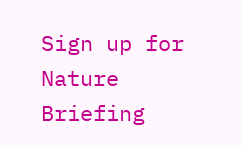Sign up for Nature Briefing